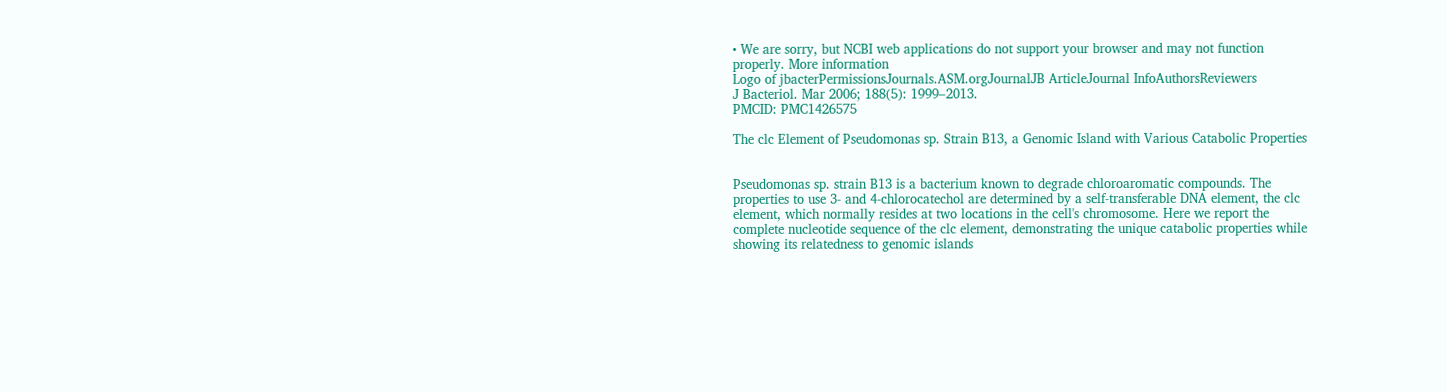• We are sorry, but NCBI web applications do not support your browser and may not function properly. More information
Logo of jbacterPermissionsJournals.ASM.orgJournalJB ArticleJournal InfoAuthorsReviewers
J Bacteriol. Mar 2006; 188(5): 1999–2013.
PMCID: PMC1426575

The clc Element of Pseudomonas sp. Strain B13, a Genomic Island with Various Catabolic Properties


Pseudomonas sp. strain B13 is a bacterium known to degrade chloroaromatic compounds. The properties to use 3- and 4-chlorocatechol are determined by a self-transferable DNA element, the clc element, which normally resides at two locations in the cell's chromosome. Here we report the complete nucleotide sequence of the clc element, demonstrating the unique catabolic properties while showing its relatedness to genomic islands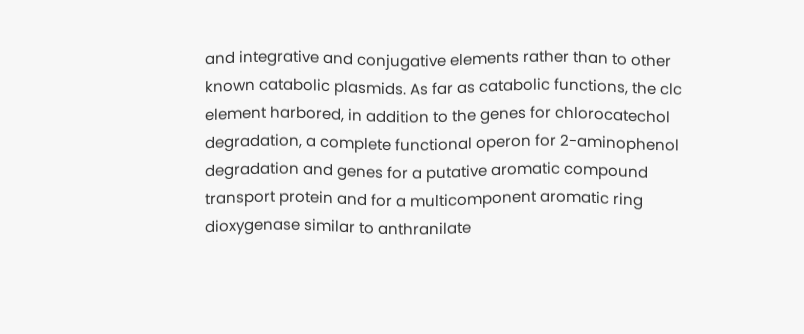and integrative and conjugative elements rather than to other known catabolic plasmids. As far as catabolic functions, the clc element harbored, in addition to the genes for chlorocatechol degradation, a complete functional operon for 2-aminophenol degradation and genes for a putative aromatic compound transport protein and for a multicomponent aromatic ring dioxygenase similar to anthranilate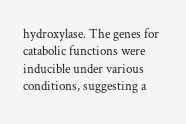hydroxylase. The genes for catabolic functions were inducible under various conditions, suggesting a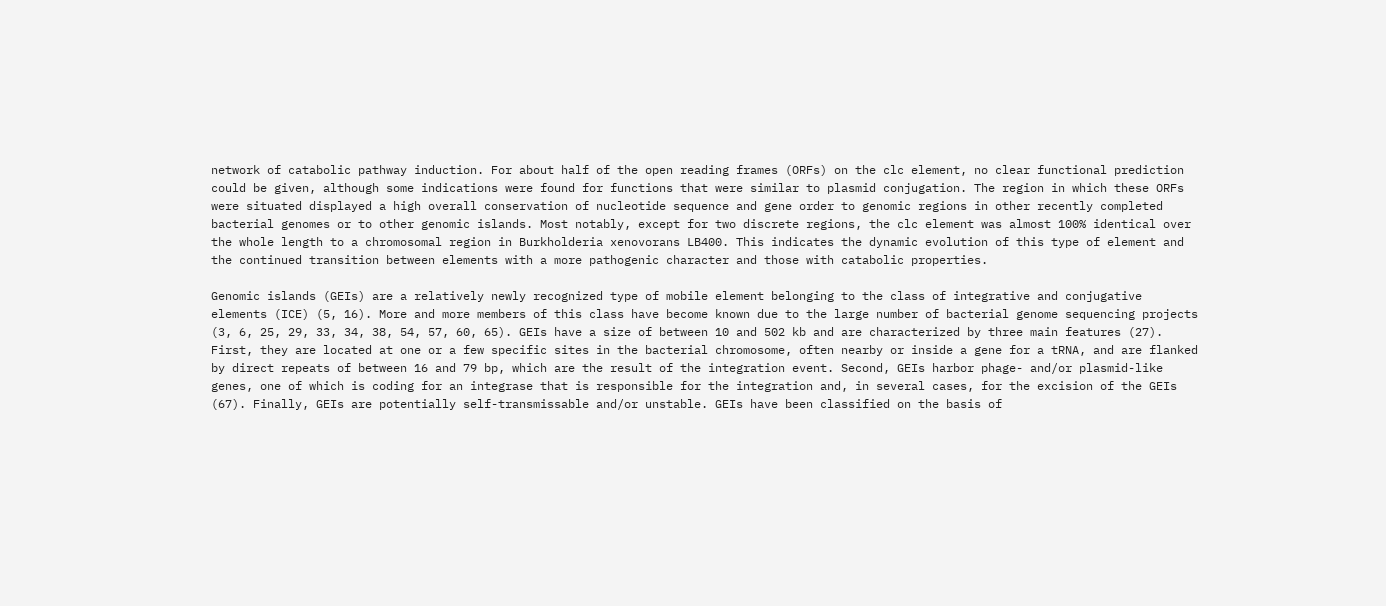network of catabolic pathway induction. For about half of the open reading frames (ORFs) on the clc element, no clear functional prediction could be given, although some indications were found for functions that were similar to plasmid conjugation. The region in which these ORFs were situated displayed a high overall conservation of nucleotide sequence and gene order to genomic regions in other recently completed bacterial genomes or to other genomic islands. Most notably, except for two discrete regions, the clc element was almost 100% identical over the whole length to a chromosomal region in Burkholderia xenovorans LB400. This indicates the dynamic evolution of this type of element and the continued transition between elements with a more pathogenic character and those with catabolic properties.

Genomic islands (GEIs) are a relatively newly recognized type of mobile element belonging to the class of integrative and conjugative elements (ICE) (5, 16). More and more members of this class have become known due to the large number of bacterial genome sequencing projects (3, 6, 25, 29, 33, 34, 38, 54, 57, 60, 65). GEIs have a size of between 10 and 502 kb and are characterized by three main features (27). First, they are located at one or a few specific sites in the bacterial chromosome, often nearby or inside a gene for a tRNA, and are flanked by direct repeats of between 16 and 79 bp, which are the result of the integration event. Second, GEIs harbor phage- and/or plasmid-like genes, one of which is coding for an integrase that is responsible for the integration and, in several cases, for the excision of the GEIs (67). Finally, GEIs are potentially self-transmissable and/or unstable. GEIs have been classified on the basis of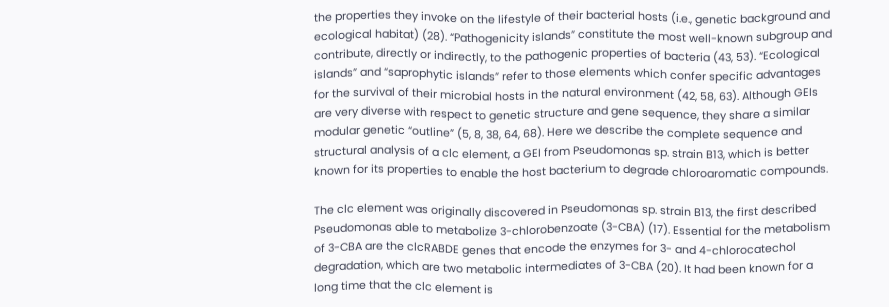the properties they invoke on the lifestyle of their bacterial hosts (i.e., genetic background and ecological habitat) (28). “Pathogenicity islands” constitute the most well-known subgroup and contribute, directly or indirectly, to the pathogenic properties of bacteria (43, 53). “Ecological islands” and “saprophytic islands” refer to those elements which confer specific advantages for the survival of their microbial hosts in the natural environment (42, 58, 63). Although GEIs are very diverse with respect to genetic structure and gene sequence, they share a similar modular genetic “outline” (5, 8, 38, 64, 68). Here we describe the complete sequence and structural analysis of a clc element, a GEI from Pseudomonas sp. strain B13, which is better known for its properties to enable the host bacterium to degrade chloroaromatic compounds.

The clc element was originally discovered in Pseudomonas sp. strain B13, the first described Pseudomonas able to metabolize 3-chlorobenzoate (3-CBA) (17). Essential for the metabolism of 3-CBA are the clcRABDE genes that encode the enzymes for 3- and 4-chlorocatechol degradation, which are two metabolic intermediates of 3-CBA (20). It had been known for a long time that the clc element is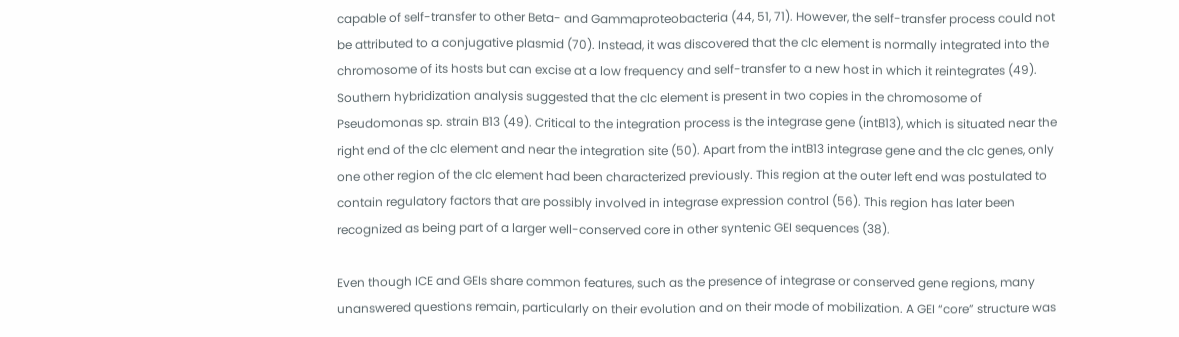capable of self-transfer to other Beta- and Gammaproteobacteria (44, 51, 71). However, the self-transfer process could not be attributed to a conjugative plasmid (70). Instead, it was discovered that the clc element is normally integrated into the chromosome of its hosts but can excise at a low frequency and self-transfer to a new host in which it reintegrates (49). Southern hybridization analysis suggested that the clc element is present in two copies in the chromosome of Pseudomonas sp. strain B13 (49). Critical to the integration process is the integrase gene (intB13), which is situated near the right end of the clc element and near the integration site (50). Apart from the intB13 integrase gene and the clc genes, only one other region of the clc element had been characterized previously. This region at the outer left end was postulated to contain regulatory factors that are possibly involved in integrase expression control (56). This region has later been recognized as being part of a larger well-conserved core in other syntenic GEI sequences (38).

Even though ICE and GEIs share common features, such as the presence of integrase or conserved gene regions, many unanswered questions remain, particularly on their evolution and on their mode of mobilization. A GEI “core” structure was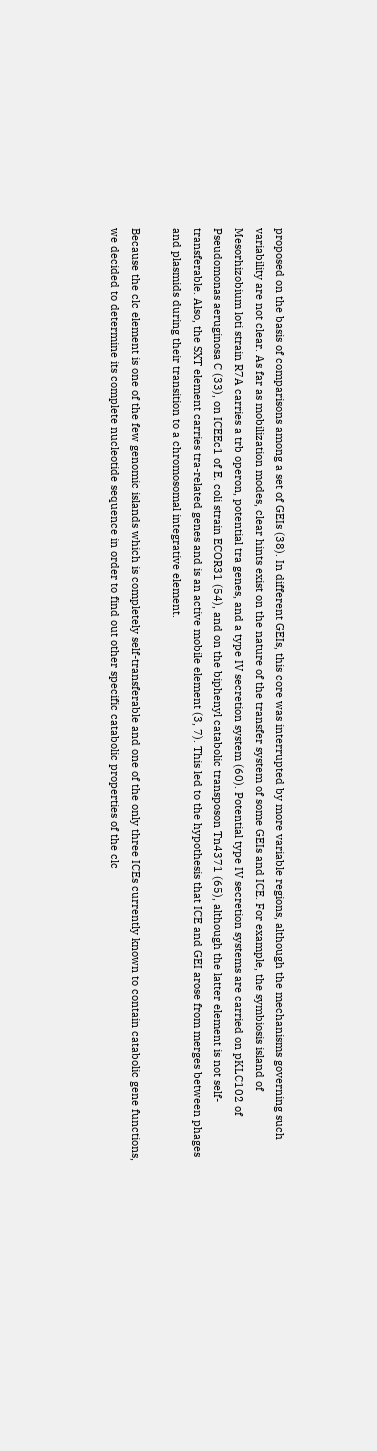proposed on the basis of comparisons among a set of GEIs (38). In different GEIs, this core was interrupted by more variable regions, although the mechanisms governing such variability are not clear. As far as mobilization modes, clear hints exist on the nature of the transfer system of some GEIs and ICE. For example, the symbiosis island of Mesorhizobium loti strain R7A carries a trb operon, potential tra genes, and a type IV secretion system (60). Potential type IV secretion systems are carried on pKLC102 of Pseudomonas aeruginosa C (33), on ICEEc1 of E. coli strain ECOR31 (54), and on the biphenyl catabolic transposon Tn4371 (65), although the latter element is not self-transferable. Also, the SXT element carries tra-related genes and is an active mobile element (3, 7). This led to the hypothesis that ICE and GEI arose from merges between phages and plasmids during their transition to a chromosomal integrative element.

Because the clc element is one of the few genomic islands which is completely self-transferable and one of the only three ICEs currently known to contain catabolic gene functions, we decided to determine its complete nucleotide sequence in order to find out other specific catabolic properties of the clc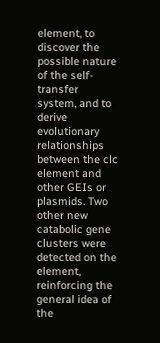element, to discover the possible nature of the self-transfer system, and to derive evolutionary relationships between the clc element and other GEIs or plasmids. Two other new catabolic gene clusters were detected on the element, reinforcing the general idea of the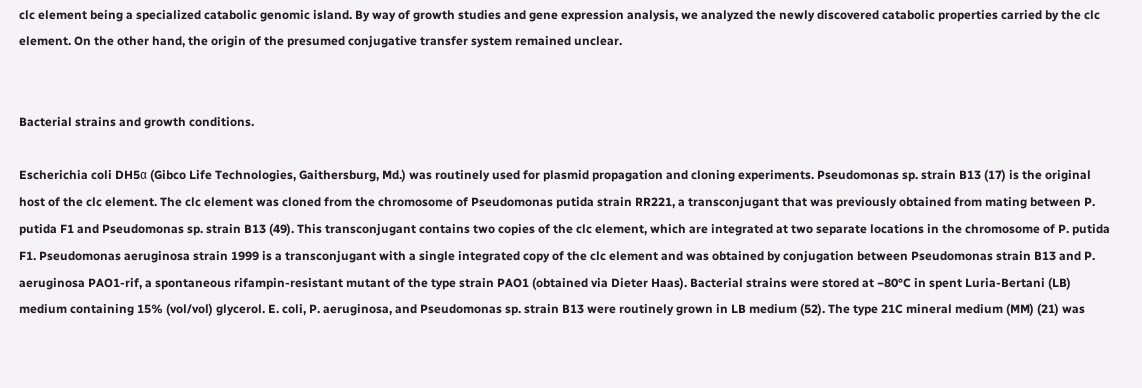clc element being a specialized catabolic genomic island. By way of growth studies and gene expression analysis, we analyzed the newly discovered catabolic properties carried by the clc element. On the other hand, the origin of the presumed conjugative transfer system remained unclear.


Bacterial strains and growth conditions.

Escherichia coli DH5α (Gibco Life Technologies, Gaithersburg, Md.) was routinely used for plasmid propagation and cloning experiments. Pseudomonas sp. strain B13 (17) is the original host of the clc element. The clc element was cloned from the chromosome of Pseudomonas putida strain RR221, a transconjugant that was previously obtained from mating between P. putida F1 and Pseudomonas sp. strain B13 (49). This transconjugant contains two copies of the clc element, which are integrated at two separate locations in the chromosome of P. putida F1. Pseudomonas aeruginosa strain 1999 is a transconjugant with a single integrated copy of the clc element and was obtained by conjugation between Pseudomonas strain B13 and P. aeruginosa PAO1-rif, a spontaneous rifampin-resistant mutant of the type strain PAO1 (obtained via Dieter Haas). Bacterial strains were stored at −80°C in spent Luria-Bertani (LB) medium containing 15% (vol/vol) glycerol. E. coli, P. aeruginosa, and Pseudomonas sp. strain B13 were routinely grown in LB medium (52). The type 21C mineral medium (MM) (21) was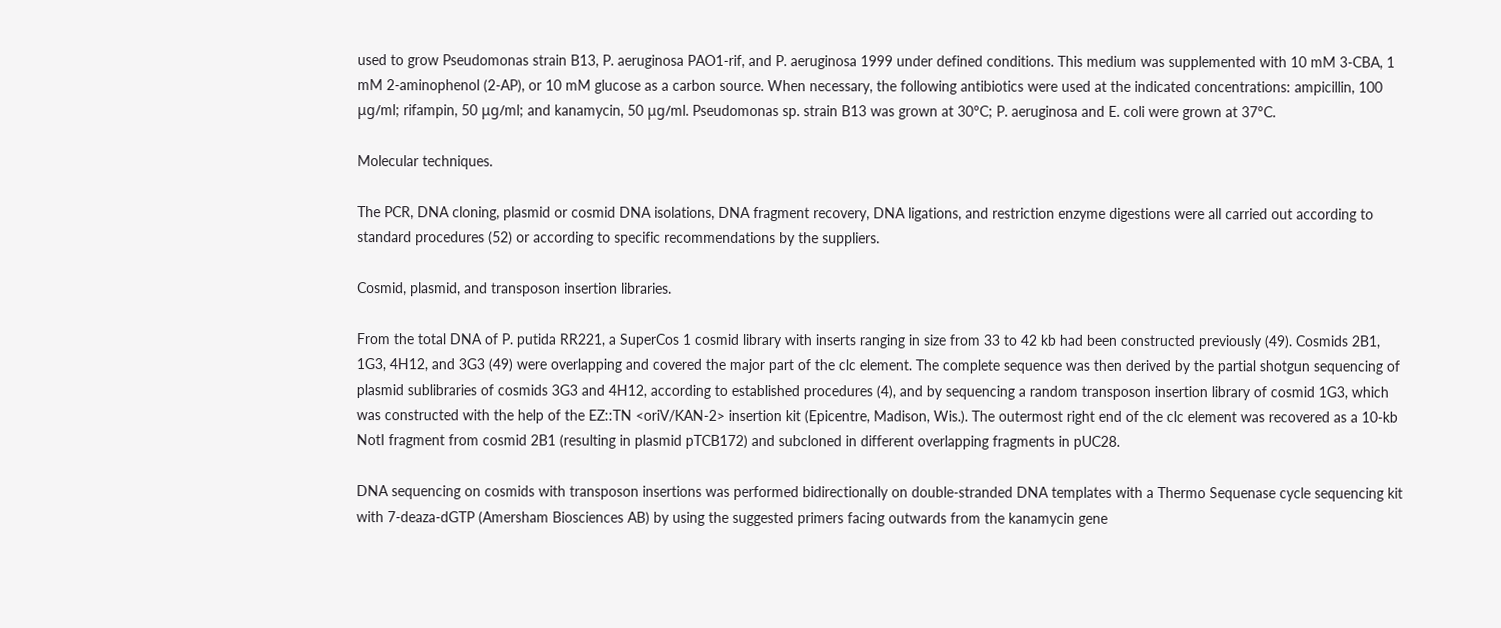used to grow Pseudomonas strain B13, P. aeruginosa PAO1-rif, and P. aeruginosa 1999 under defined conditions. This medium was supplemented with 10 mM 3-CBA, 1 mM 2-aminophenol (2-AP), or 10 mM glucose as a carbon source. When necessary, the following antibiotics were used at the indicated concentrations: ampicillin, 100 μg/ml; rifampin, 50 μg/ml; and kanamycin, 50 μg/ml. Pseudomonas sp. strain B13 was grown at 30°C; P. aeruginosa and E. coli were grown at 37°C.

Molecular techniques.

The PCR, DNA cloning, plasmid or cosmid DNA isolations, DNA fragment recovery, DNA ligations, and restriction enzyme digestions were all carried out according to standard procedures (52) or according to specific recommendations by the suppliers.

Cosmid, plasmid, and transposon insertion libraries.

From the total DNA of P. putida RR221, a SuperCos 1 cosmid library with inserts ranging in size from 33 to 42 kb had been constructed previously (49). Cosmids 2B1, 1G3, 4H12, and 3G3 (49) were overlapping and covered the major part of the clc element. The complete sequence was then derived by the partial shotgun sequencing of plasmid sublibraries of cosmids 3G3 and 4H12, according to established procedures (4), and by sequencing a random transposon insertion library of cosmid 1G3, which was constructed with the help of the EZ::TN <oriV/KAN-2> insertion kit (Epicentre, Madison, Wis.). The outermost right end of the clc element was recovered as a 10-kb NotI fragment from cosmid 2B1 (resulting in plasmid pTCB172) and subcloned in different overlapping fragments in pUC28.

DNA sequencing on cosmids with transposon insertions was performed bidirectionally on double-stranded DNA templates with a Thermo Sequenase cycle sequencing kit with 7-deaza-dGTP (Amersham Biosciences AB) by using the suggested primers facing outwards from the kanamycin gene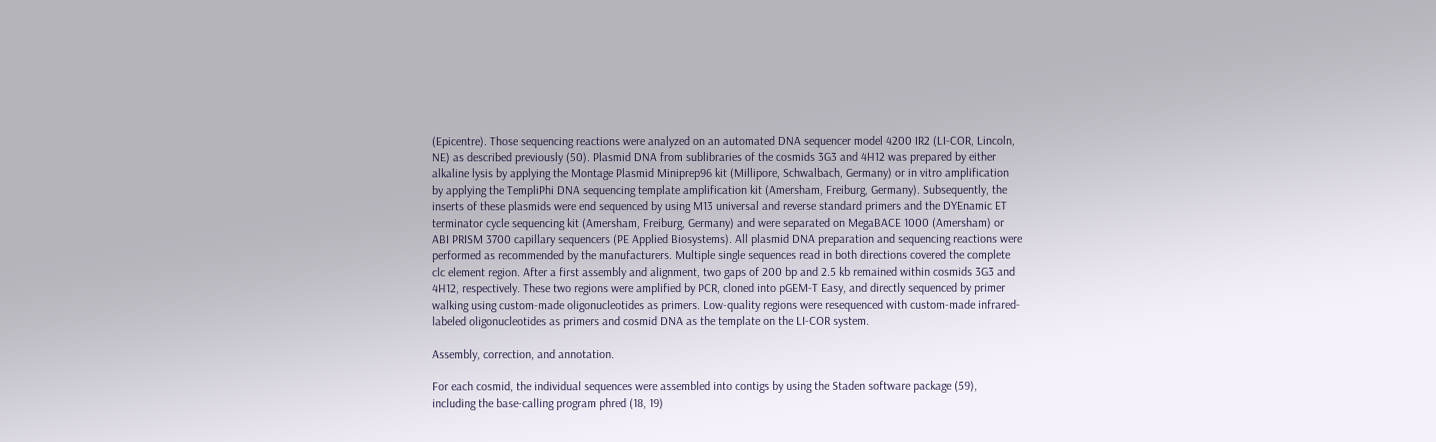(Epicentre). Those sequencing reactions were analyzed on an automated DNA sequencer model 4200 IR2 (LI-COR, Lincoln, NE) as described previously (50). Plasmid DNA from sublibraries of the cosmids 3G3 and 4H12 was prepared by either alkaline lysis by applying the Montage Plasmid Miniprep96 kit (Millipore, Schwalbach, Germany) or in vitro amplification by applying the TempliPhi DNA sequencing template amplification kit (Amersham, Freiburg, Germany). Subsequently, the inserts of these plasmids were end sequenced by using M13 universal and reverse standard primers and the DYEnamic ET terminator cycle sequencing kit (Amersham, Freiburg, Germany) and were separated on MegaBACE 1000 (Amersham) or ABI PRISM 3700 capillary sequencers (PE Applied Biosystems). All plasmid DNA preparation and sequencing reactions were performed as recommended by the manufacturers. Multiple single sequences read in both directions covered the complete clc element region. After a first assembly and alignment, two gaps of 200 bp and 2.5 kb remained within cosmids 3G3 and 4H12, respectively. These two regions were amplified by PCR, cloned into pGEM-T Easy, and directly sequenced by primer walking using custom-made oligonucleotides as primers. Low-quality regions were resequenced with custom-made infrared-labeled oligonucleotides as primers and cosmid DNA as the template on the LI-COR system.

Assembly, correction, and annotation.

For each cosmid, the individual sequences were assembled into contigs by using the Staden software package (59), including the base-calling program phred (18, 19)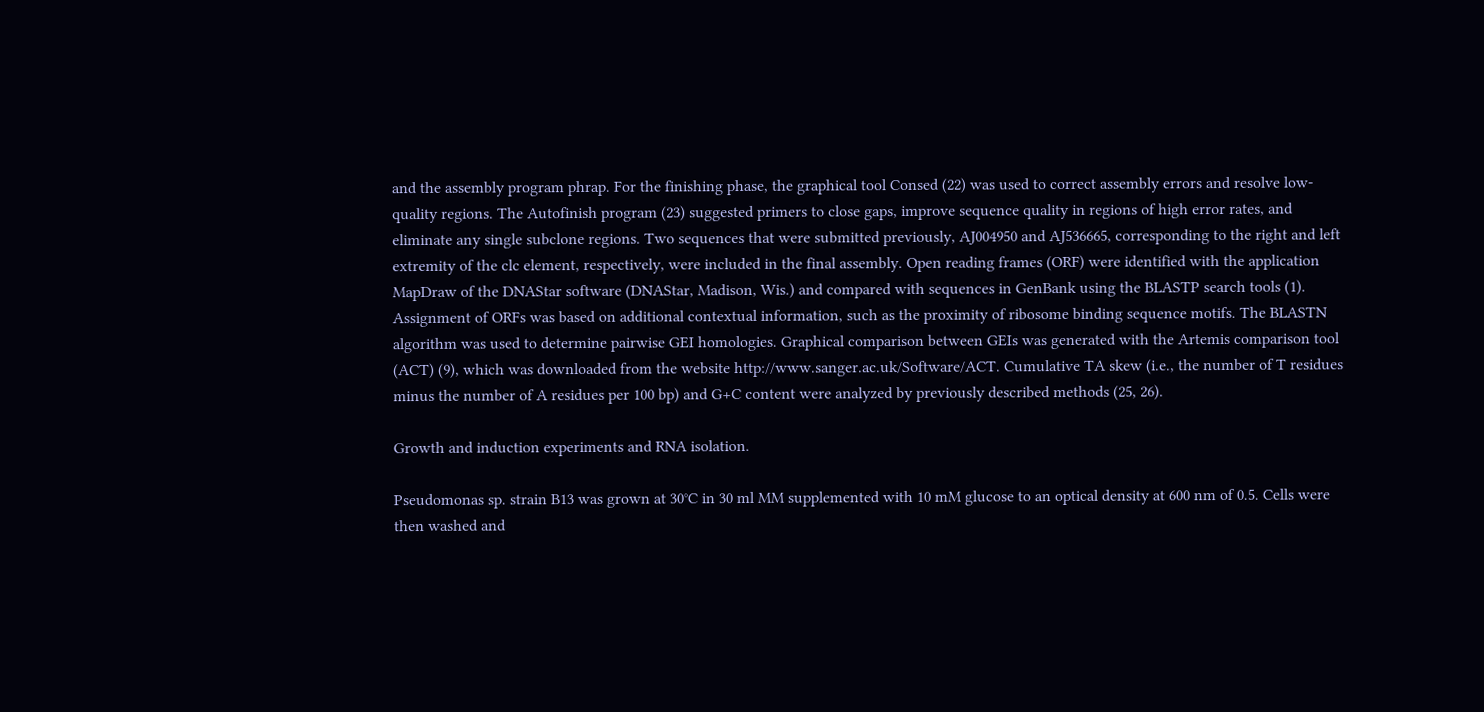and the assembly program phrap. For the finishing phase, the graphical tool Consed (22) was used to correct assembly errors and resolve low-quality regions. The Autofinish program (23) suggested primers to close gaps, improve sequence quality in regions of high error rates, and eliminate any single subclone regions. Two sequences that were submitted previously, AJ004950 and AJ536665, corresponding to the right and left extremity of the clc element, respectively, were included in the final assembly. Open reading frames (ORF) were identified with the application MapDraw of the DNAStar software (DNAStar, Madison, Wis.) and compared with sequences in GenBank using the BLASTP search tools (1). Assignment of ORFs was based on additional contextual information, such as the proximity of ribosome binding sequence motifs. The BLASTN algorithm was used to determine pairwise GEI homologies. Graphical comparison between GEIs was generated with the Artemis comparison tool (ACT) (9), which was downloaded from the website http://www.sanger.ac.uk/Software/ACT. Cumulative TA skew (i.e., the number of T residues minus the number of A residues per 100 bp) and G+C content were analyzed by previously described methods (25, 26).

Growth and induction experiments and RNA isolation.

Pseudomonas sp. strain B13 was grown at 30°C in 30 ml MM supplemented with 10 mM glucose to an optical density at 600 nm of 0.5. Cells were then washed and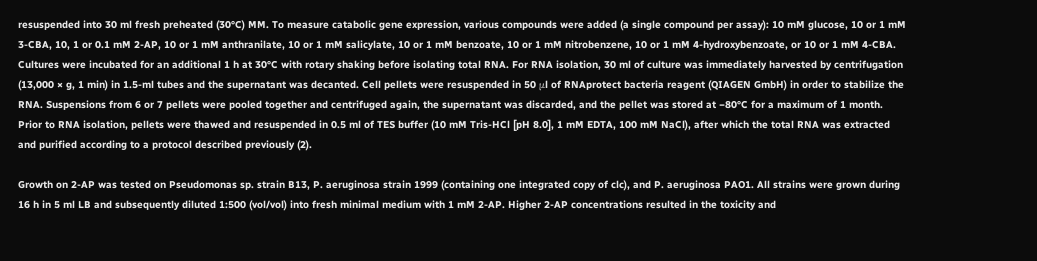resuspended into 30 ml fresh preheated (30°C) MM. To measure catabolic gene expression, various compounds were added (a single compound per assay): 10 mM glucose, 10 or 1 mM 3-CBA, 10, 1 or 0.1 mM 2-AP, 10 or 1 mM anthranilate, 10 or 1 mM salicylate, 10 or 1 mM benzoate, 10 or 1 mM nitrobenzene, 10 or 1 mM 4-hydroxybenzoate, or 10 or 1 mM 4-CBA. Cultures were incubated for an additional 1 h at 30°C with rotary shaking before isolating total RNA. For RNA isolation, 30 ml of culture was immediately harvested by centrifugation (13,000 × g, 1 min) in 1.5-ml tubes and the supernatant was decanted. Cell pellets were resuspended in 50 μl of RNAprotect bacteria reagent (QIAGEN GmbH) in order to stabilize the RNA. Suspensions from 6 or 7 pellets were pooled together and centrifuged again, the supernatant was discarded, and the pellet was stored at −80°C for a maximum of 1 month. Prior to RNA isolation, pellets were thawed and resuspended in 0.5 ml of TES buffer (10 mM Tris-HCl [pH 8.0], 1 mM EDTA, 100 mM NaCl), after which the total RNA was extracted and purified according to a protocol described previously (2).

Growth on 2-AP was tested on Pseudomonas sp. strain B13, P. aeruginosa strain 1999 (containing one integrated copy of clc), and P. aeruginosa PAO1. All strains were grown during 16 h in 5 ml LB and subsequently diluted 1:500 (vol/vol) into fresh minimal medium with 1 mM 2-AP. Higher 2-AP concentrations resulted in the toxicity and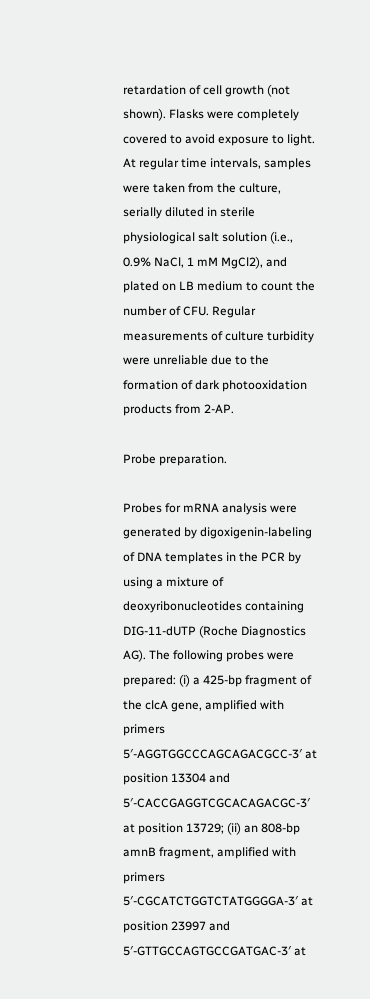retardation of cell growth (not shown). Flasks were completely covered to avoid exposure to light. At regular time intervals, samples were taken from the culture, serially diluted in sterile physiological salt solution (i.e., 0.9% NaCl, 1 mM MgCl2), and plated on LB medium to count the number of CFU. Regular measurements of culture turbidity were unreliable due to the formation of dark photooxidation products from 2-AP.

Probe preparation.

Probes for mRNA analysis were generated by digoxigenin-labeling of DNA templates in the PCR by using a mixture of deoxyribonucleotides containing DIG-11-dUTP (Roche Diagnostics AG). The following probes were prepared: (i) a 425-bp fragment of the clcA gene, amplified with primers 5′-AGGTGGCCCAGCAGACGCC-3′ at position 13304 and 5′-CACCGAGGTCGCACAGACGC-3′ at position 13729; (ii) an 808-bp amnB fragment, amplified with primers 5′-CGCATCTGGTCTATGGGGA-3′ at position 23997 and 5′-GTTGCCAGTGCCGATGAC-3′ at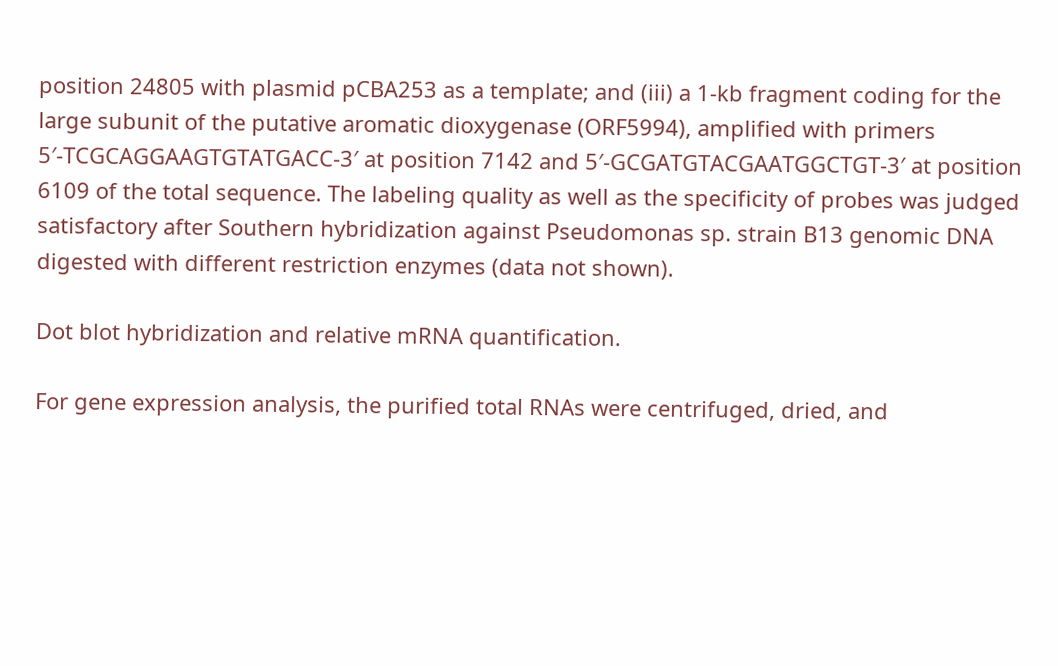position 24805 with plasmid pCBA253 as a template; and (iii) a 1-kb fragment coding for the large subunit of the putative aromatic dioxygenase (ORF5994), amplified with primers 5′-TCGCAGGAAGTGTATGACC-3′ at position 7142 and 5′-GCGATGTACGAATGGCTGT-3′ at position 6109 of the total sequence. The labeling quality as well as the specificity of probes was judged satisfactory after Southern hybridization against Pseudomonas sp. strain B13 genomic DNA digested with different restriction enzymes (data not shown).

Dot blot hybridization and relative mRNA quantification.

For gene expression analysis, the purified total RNAs were centrifuged, dried, and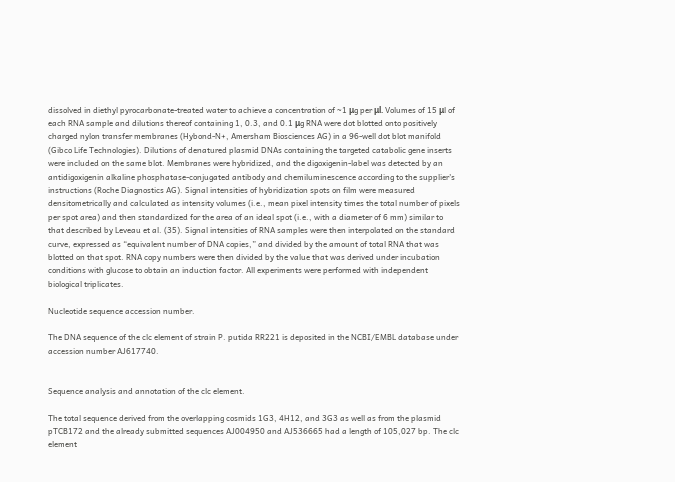dissolved in diethyl pyrocarbonate-treated water to achieve a concentration of ~1 μg per μl. Volumes of 15 μl of each RNA sample and dilutions thereof containing 1, 0.3, and 0.1 μg RNA were dot blotted onto positively charged nylon transfer membranes (Hybond-N+, Amersham Biosciences AG) in a 96-well dot blot manifold (Gibco Life Technologies). Dilutions of denatured plasmid DNAs containing the targeted catabolic gene inserts were included on the same blot. Membranes were hybridized, and the digoxigenin-label was detected by an antidigoxigenin alkaline phosphatase-conjugated antibody and chemiluminescence according to the supplier's instructions (Roche Diagnostics AG). Signal intensities of hybridization spots on film were measured densitometrically and calculated as intensity volumes (i.e., mean pixel intensity times the total number of pixels per spot area) and then standardized for the area of an ideal spot (i.e., with a diameter of 6 mm) similar to that described by Leveau et al. (35). Signal intensities of RNA samples were then interpolated on the standard curve, expressed as “equivalent number of DNA copies,” and divided by the amount of total RNA that was blotted on that spot. RNA copy numbers were then divided by the value that was derived under incubation conditions with glucose to obtain an induction factor. All experiments were performed with independent biological triplicates.

Nucleotide sequence accession number.

The DNA sequence of the clc element of strain P. putida RR221 is deposited in the NCBI/EMBL database under accession number AJ617740.


Sequence analysis and annotation of the clc element.

The total sequence derived from the overlapping cosmids 1G3, 4H12, and 3G3 as well as from the plasmid pTCB172 and the already submitted sequences AJ004950 and AJ536665 had a length of 105,027 bp. The clc element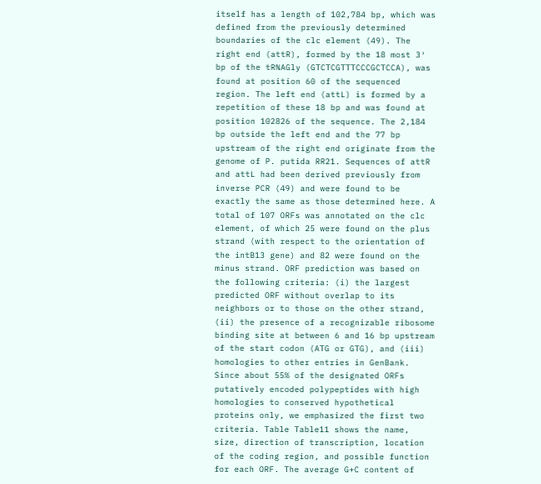itself has a length of 102,784 bp, which was defined from the previously determined boundaries of the clc element (49). The right end (attR), formed by the 18 most 3′ bp of the tRNAGly (GTCTCGTTTCCCGCTCCA), was found at position 60 of the sequenced region. The left end (attL) is formed by a repetition of these 18 bp and was found at position 102826 of the sequence. The 2,184 bp outside the left end and the 77 bp upstream of the right end originate from the genome of P. putida RR21. Sequences of attR and attL had been derived previously from inverse PCR (49) and were found to be exactly the same as those determined here. A total of 107 ORFs was annotated on the clc element, of which 25 were found on the plus strand (with respect to the orientation of the intB13 gene) and 82 were found on the minus strand. ORF prediction was based on the following criteria: (i) the largest predicted ORF without overlap to its neighbors or to those on the other strand, (ii) the presence of a recognizable ribosome binding site at between 6 and 16 bp upstream of the start codon (ATG or GTG), and (iii) homologies to other entries in GenBank. Since about 55% of the designated ORFs putatively encoded polypeptides with high homologies to conserved hypothetical proteins only, we emphasized the first two criteria. Table Table11 shows the name, size, direction of transcription, location of the coding region, and possible function for each ORF. The average G+C content of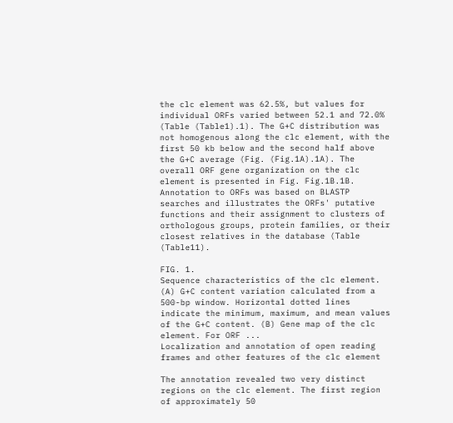the clc element was 62.5%, but values for individual ORFs varied between 52.1 and 72.0% (Table (Table1).1). The G+C distribution was not homogenous along the clc element, with the first 50 kb below and the second half above the G+C average (Fig. (Fig.1A).1A). The overall ORF gene organization on the clc element is presented in Fig. Fig.1B.1B. Annotation to ORFs was based on BLASTP searches and illustrates the ORFs' putative functions and their assignment to clusters of orthologous groups, protein families, or their closest relatives in the database (Table (Table11).

FIG. 1.
Sequence characteristics of the clc element. (A) G+C content variation calculated from a 500-bp window. Horizontal dotted lines indicate the minimum, maximum, and mean values of the G+C content. (B) Gene map of the clc element. For ORF ...
Localization and annotation of open reading frames and other features of the clc element

The annotation revealed two very distinct regions on the clc element. The first region of approximately 50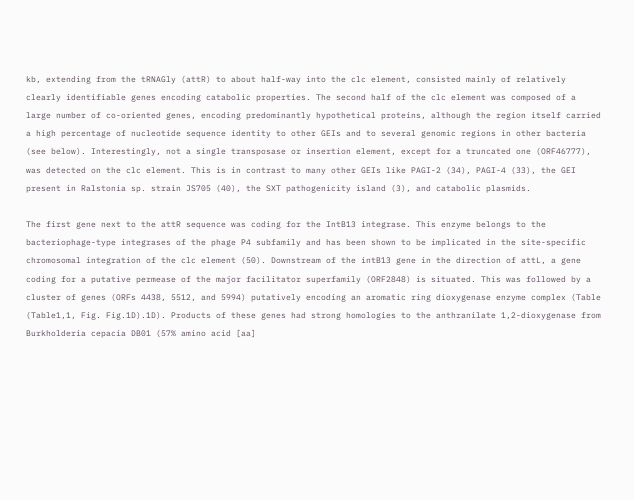kb, extending from the tRNAGly (attR) to about half-way into the clc element, consisted mainly of relatively clearly identifiable genes encoding catabolic properties. The second half of the clc element was composed of a large number of co-oriented genes, encoding predominantly hypothetical proteins, although the region itself carried a high percentage of nucleotide sequence identity to other GEIs and to several genomic regions in other bacteria (see below). Interestingly, not a single transposase or insertion element, except for a truncated one (ORF46777), was detected on the clc element. This is in contrast to many other GEIs like PAGI-2 (34), PAGI-4 (33), the GEI present in Ralstonia sp. strain JS705 (40), the SXT pathogenicity island (3), and catabolic plasmids.

The first gene next to the attR sequence was coding for the IntB13 integrase. This enzyme belongs to the bacteriophage-type integrases of the phage P4 subfamily and has been shown to be implicated in the site-specific chromosomal integration of the clc element (50). Downstream of the intB13 gene in the direction of attL, a gene coding for a putative permease of the major facilitator superfamily (ORF2848) is situated. This was followed by a cluster of genes (ORFs 4438, 5512, and 5994) putatively encoding an aromatic ring dioxygenase enzyme complex (Table (Table1,1, Fig. Fig.1D).1D). Products of these genes had strong homologies to the anthranilate 1,2-dioxygenase from Burkholderia cepacia DB01 (57% amino acid [aa]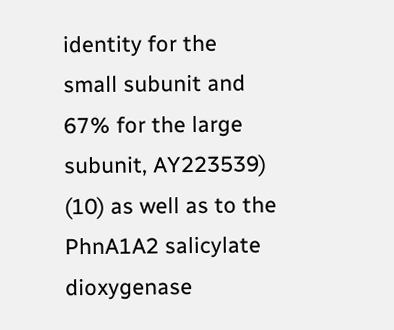identity for the small subunit and 67% for the large subunit, AY223539) (10) as well as to the PhnA1A2 salicylate dioxygenase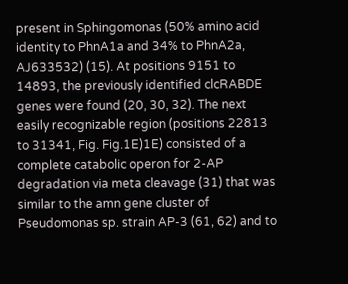present in Sphingomonas (50% amino acid identity to PhnA1a and 34% to PhnA2a, AJ633532) (15). At positions 9151 to 14893, the previously identified clcRABDE genes were found (20, 30, 32). The next easily recognizable region (positions 22813 to 31341, Fig. Fig.1E)1E) consisted of a complete catabolic operon for 2-AP degradation via meta cleavage (31) that was similar to the amn gene cluster of Pseudomonas sp. strain AP-3 (61, 62) and to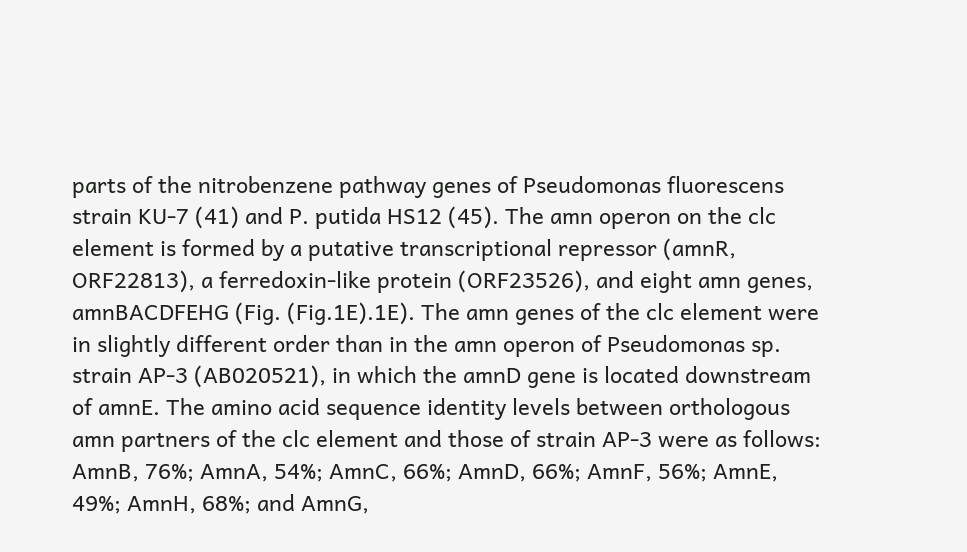parts of the nitrobenzene pathway genes of Pseudomonas fluorescens strain KU-7 (41) and P. putida HS12 (45). The amn operon on the clc element is formed by a putative transcriptional repressor (amnR, ORF22813), a ferredoxin-like protein (ORF23526), and eight amn genes, amnBACDFEHG (Fig. (Fig.1E).1E). The amn genes of the clc element were in slightly different order than in the amn operon of Pseudomonas sp. strain AP-3 (AB020521), in which the amnD gene is located downstream of amnE. The amino acid sequence identity levels between orthologous amn partners of the clc element and those of strain AP-3 were as follows: AmnB, 76%; AmnA, 54%; AmnC, 66%; AmnD, 66%; AmnF, 56%; AmnE, 49%; AmnH, 68%; and AmnG,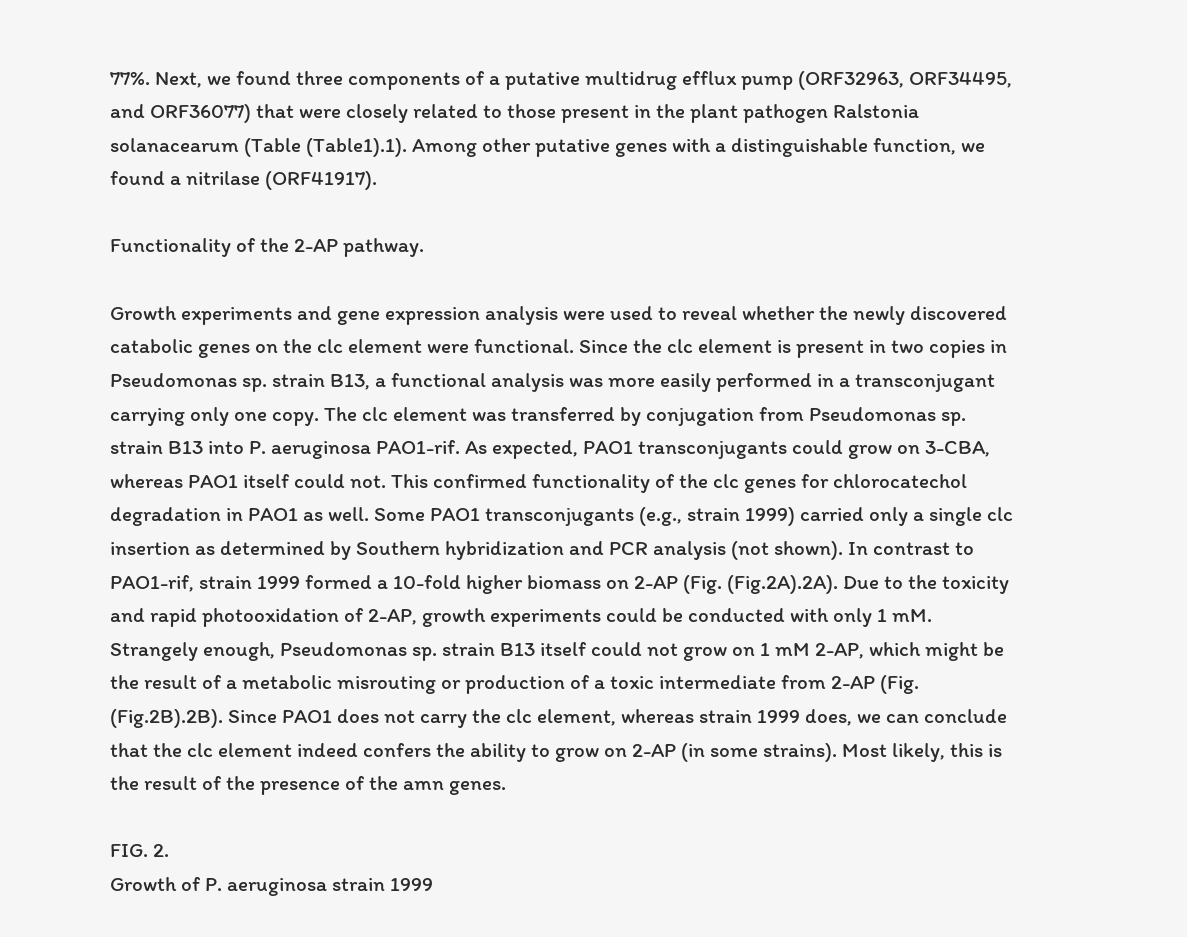77%. Next, we found three components of a putative multidrug efflux pump (ORF32963, ORF34495, and ORF36077) that were closely related to those present in the plant pathogen Ralstonia solanacearum (Table (Table1).1). Among other putative genes with a distinguishable function, we found a nitrilase (ORF41917).

Functionality of the 2-AP pathway.

Growth experiments and gene expression analysis were used to reveal whether the newly discovered catabolic genes on the clc element were functional. Since the clc element is present in two copies in Pseudomonas sp. strain B13, a functional analysis was more easily performed in a transconjugant carrying only one copy. The clc element was transferred by conjugation from Pseudomonas sp. strain B13 into P. aeruginosa PAO1-rif. As expected, PAO1 transconjugants could grow on 3-CBA, whereas PAO1 itself could not. This confirmed functionality of the clc genes for chlorocatechol degradation in PAO1 as well. Some PAO1 transconjugants (e.g., strain 1999) carried only a single clc insertion as determined by Southern hybridization and PCR analysis (not shown). In contrast to PAO1-rif, strain 1999 formed a 10-fold higher biomass on 2-AP (Fig. (Fig.2A).2A). Due to the toxicity and rapid photooxidation of 2-AP, growth experiments could be conducted with only 1 mM. Strangely enough, Pseudomonas sp. strain B13 itself could not grow on 1 mM 2-AP, which might be the result of a metabolic misrouting or production of a toxic intermediate from 2-AP (Fig. (Fig.2B).2B). Since PAO1 does not carry the clc element, whereas strain 1999 does, we can conclude that the clc element indeed confers the ability to grow on 2-AP (in some strains). Most likely, this is the result of the presence of the amn genes.

FIG. 2.
Growth of P. aeruginosa strain 1999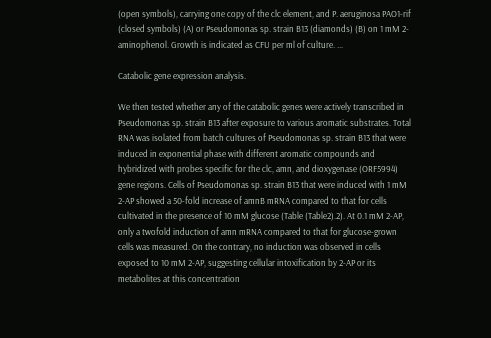(open symbols), carrying one copy of the clc element, and P. aeruginosa PAO1-rif (closed symbols) (A) or Pseudomonas sp. strain B13 (diamonds) (B) on 1 mM 2-aminophenol. Growth is indicated as CFU per ml of culture. ...

Catabolic gene expression analysis.

We then tested whether any of the catabolic genes were actively transcribed in Pseudomonas sp. strain B13 after exposure to various aromatic substrates. Total RNA was isolated from batch cultures of Pseudomonas sp. strain B13 that were induced in exponential phase with different aromatic compounds and hybridized with probes specific for the clc, amn, and dioxygenase (ORF5994) gene regions. Cells of Pseudomonas sp. strain B13 that were induced with 1 mM 2-AP showed a 50-fold increase of amnB mRNA compared to that for cells cultivated in the presence of 10 mM glucose (Table (Table2).2). At 0.1 mM 2-AP, only a twofold induction of amn mRNA compared to that for glucose-grown cells was measured. On the contrary, no induction was observed in cells exposed to 10 mM 2-AP, suggesting cellular intoxification by 2-AP or its metabolites at this concentration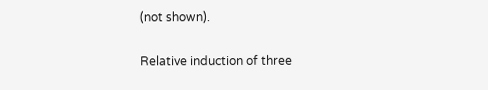(not shown).

Relative induction of three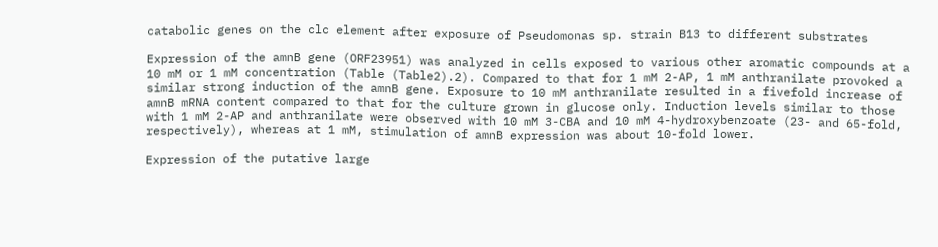catabolic genes on the clc element after exposure of Pseudomonas sp. strain B13 to different substrates

Expression of the amnB gene (ORF23951) was analyzed in cells exposed to various other aromatic compounds at a 10 mM or 1 mM concentration (Table (Table2).2). Compared to that for 1 mM 2-AP, 1 mM anthranilate provoked a similar strong induction of the amnB gene. Exposure to 10 mM anthranilate resulted in a fivefold increase of amnB mRNA content compared to that for the culture grown in glucose only. Induction levels similar to those with 1 mM 2-AP and anthranilate were observed with 10 mM 3-CBA and 10 mM 4-hydroxybenzoate (23- and 65-fold, respectively), whereas at 1 mM, stimulation of amnB expression was about 10-fold lower.

Expression of the putative large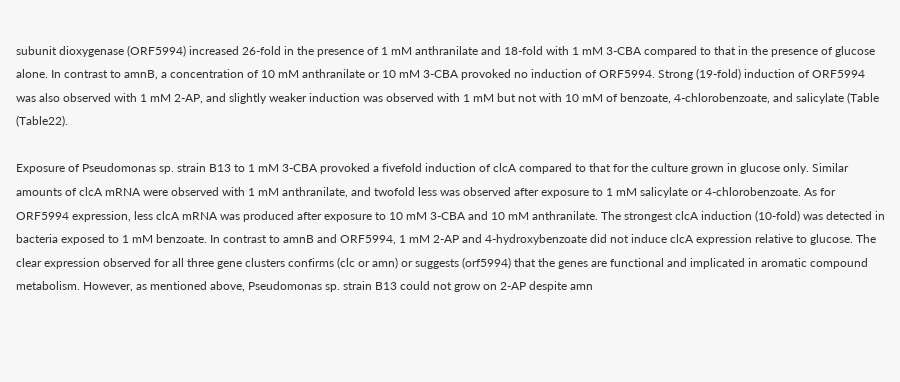subunit dioxygenase (ORF5994) increased 26-fold in the presence of 1 mM anthranilate and 18-fold with 1 mM 3-CBA compared to that in the presence of glucose alone. In contrast to amnB, a concentration of 10 mM anthranilate or 10 mM 3-CBA provoked no induction of ORF5994. Strong (19-fold) induction of ORF5994 was also observed with 1 mM 2-AP, and slightly weaker induction was observed with 1 mM but not with 10 mM of benzoate, 4-chlorobenzoate, and salicylate (Table (Table22).

Exposure of Pseudomonas sp. strain B13 to 1 mM 3-CBA provoked a fivefold induction of clcA compared to that for the culture grown in glucose only. Similar amounts of clcA mRNA were observed with 1 mM anthranilate, and twofold less was observed after exposure to 1 mM salicylate or 4-chlorobenzoate. As for ORF5994 expression, less clcA mRNA was produced after exposure to 10 mM 3-CBA and 10 mM anthranilate. The strongest clcA induction (10-fold) was detected in bacteria exposed to 1 mM benzoate. In contrast to amnB and ORF5994, 1 mM 2-AP and 4-hydroxybenzoate did not induce clcA expression relative to glucose. The clear expression observed for all three gene clusters confirms (clc or amn) or suggests (orf5994) that the genes are functional and implicated in aromatic compound metabolism. However, as mentioned above, Pseudomonas sp. strain B13 could not grow on 2-AP despite amn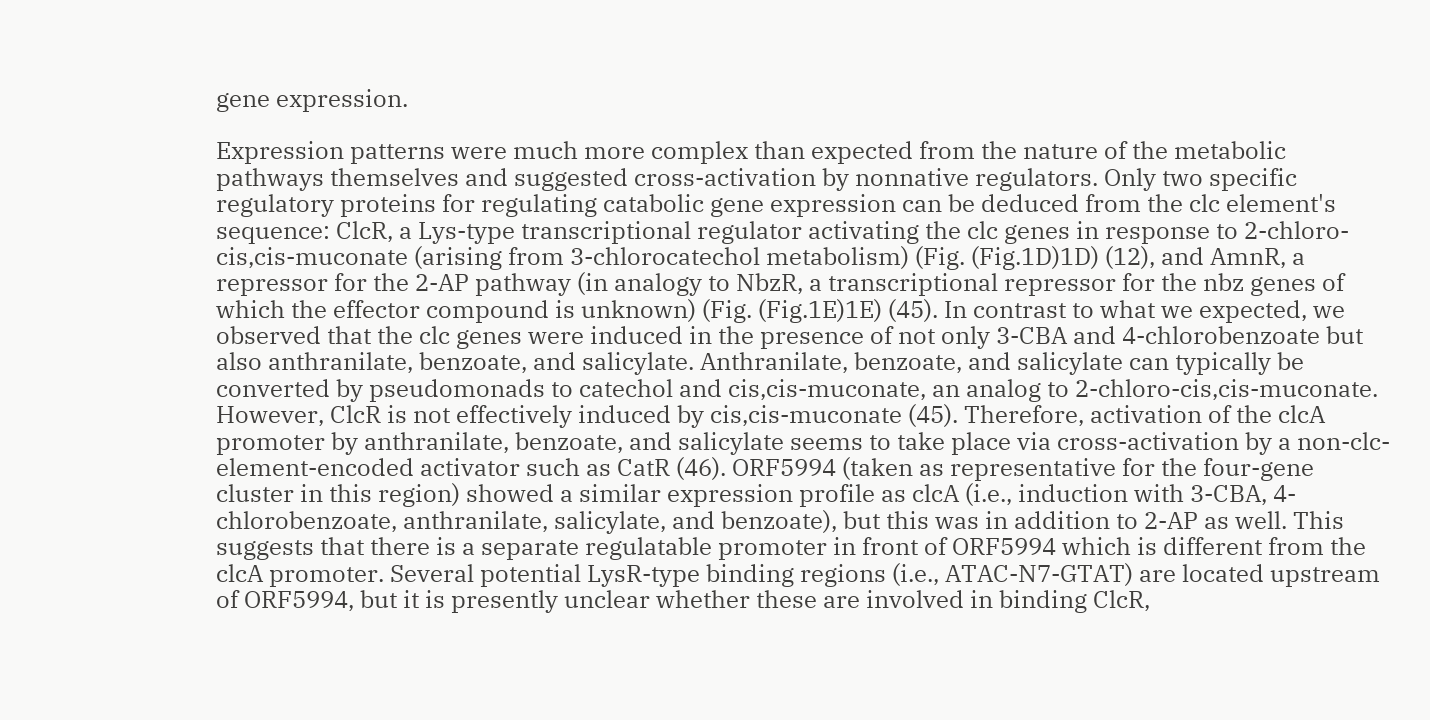gene expression.

Expression patterns were much more complex than expected from the nature of the metabolic pathways themselves and suggested cross-activation by nonnative regulators. Only two specific regulatory proteins for regulating catabolic gene expression can be deduced from the clc element's sequence: ClcR, a Lys-type transcriptional regulator activating the clc genes in response to 2-chloro-cis,cis-muconate (arising from 3-chlorocatechol metabolism) (Fig. (Fig.1D)1D) (12), and AmnR, a repressor for the 2-AP pathway (in analogy to NbzR, a transcriptional repressor for the nbz genes of which the effector compound is unknown) (Fig. (Fig.1E)1E) (45). In contrast to what we expected, we observed that the clc genes were induced in the presence of not only 3-CBA and 4-chlorobenzoate but also anthranilate, benzoate, and salicylate. Anthranilate, benzoate, and salicylate can typically be converted by pseudomonads to catechol and cis,cis-muconate, an analog to 2-chloro-cis,cis-muconate. However, ClcR is not effectively induced by cis,cis-muconate (45). Therefore, activation of the clcA promoter by anthranilate, benzoate, and salicylate seems to take place via cross-activation by a non-clc-element-encoded activator such as CatR (46). ORF5994 (taken as representative for the four-gene cluster in this region) showed a similar expression profile as clcA (i.e., induction with 3-CBA, 4-chlorobenzoate, anthranilate, salicylate, and benzoate), but this was in addition to 2-AP as well. This suggests that there is a separate regulatable promoter in front of ORF5994 which is different from the clcA promoter. Several potential LysR-type binding regions (i.e., ATAC-N7-GTAT) are located upstream of ORF5994, but it is presently unclear whether these are involved in binding ClcR,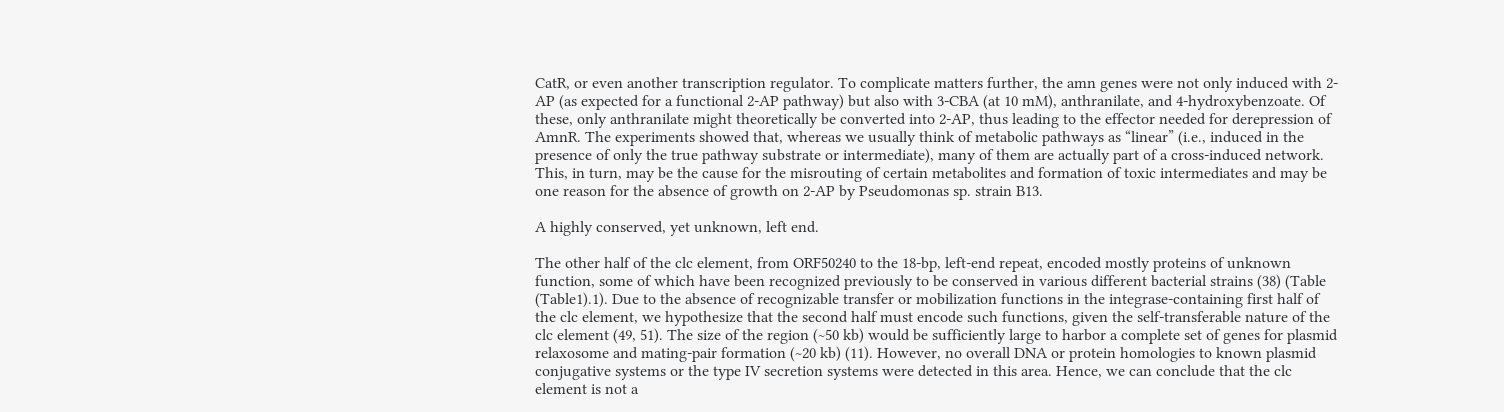CatR, or even another transcription regulator. To complicate matters further, the amn genes were not only induced with 2-AP (as expected for a functional 2-AP pathway) but also with 3-CBA (at 10 mM), anthranilate, and 4-hydroxybenzoate. Of these, only anthranilate might theoretically be converted into 2-AP, thus leading to the effector needed for derepression of AmnR. The experiments showed that, whereas we usually think of metabolic pathways as “linear” (i.e., induced in the presence of only the true pathway substrate or intermediate), many of them are actually part of a cross-induced network. This, in turn, may be the cause for the misrouting of certain metabolites and formation of toxic intermediates and may be one reason for the absence of growth on 2-AP by Pseudomonas sp. strain B13.

A highly conserved, yet unknown, left end.

The other half of the clc element, from ORF50240 to the 18-bp, left-end repeat, encoded mostly proteins of unknown function, some of which have been recognized previously to be conserved in various different bacterial strains (38) (Table (Table1).1). Due to the absence of recognizable transfer or mobilization functions in the integrase-containing first half of the clc element, we hypothesize that the second half must encode such functions, given the self-transferable nature of the clc element (49, 51). The size of the region (~50 kb) would be sufficiently large to harbor a complete set of genes for plasmid relaxosome and mating-pair formation (~20 kb) (11). However, no overall DNA or protein homologies to known plasmid conjugative systems or the type IV secretion systems were detected in this area. Hence, we can conclude that the clc element is not a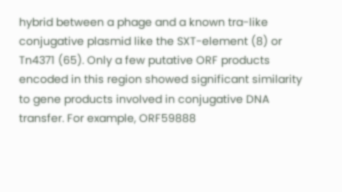hybrid between a phage and a known tra-like conjugative plasmid like the SXT-element (8) or Tn4371 (65). Only a few putative ORF products encoded in this region showed significant similarity to gene products involved in conjugative DNA transfer. For example, ORF59888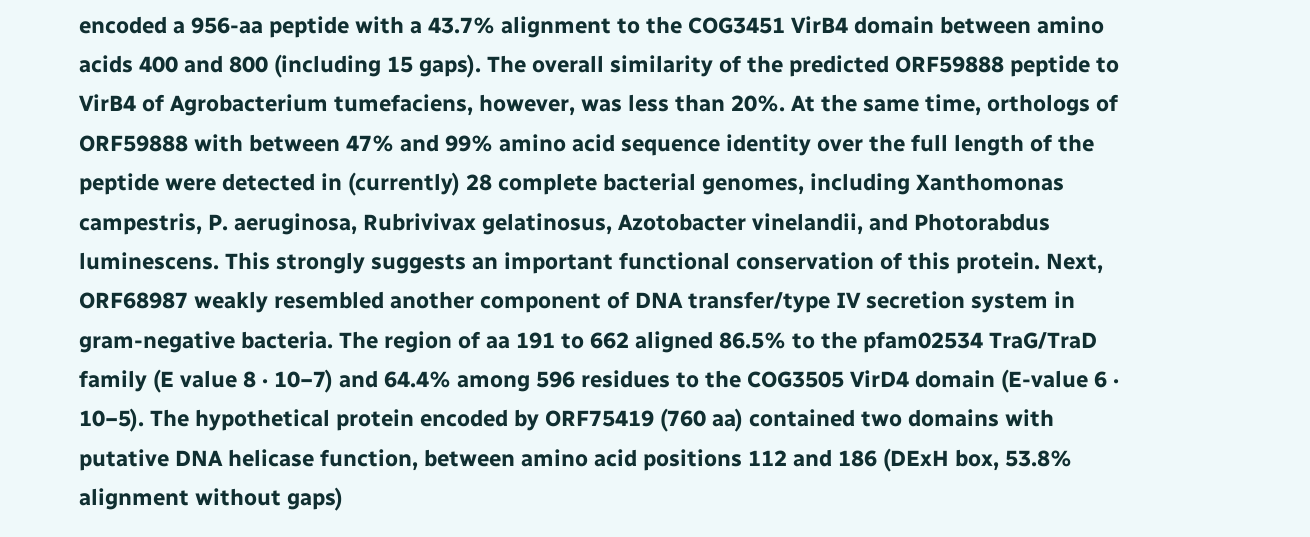encoded a 956-aa peptide with a 43.7% alignment to the COG3451 VirB4 domain between amino acids 400 and 800 (including 15 gaps). The overall similarity of the predicted ORF59888 peptide to VirB4 of Agrobacterium tumefaciens, however, was less than 20%. At the same time, orthologs of ORF59888 with between 47% and 99% amino acid sequence identity over the full length of the peptide were detected in (currently) 28 complete bacterial genomes, including Xanthomonas campestris, P. aeruginosa, Rubrivivax gelatinosus, Azotobacter vinelandii, and Photorabdus luminescens. This strongly suggests an important functional conservation of this protein. Next, ORF68987 weakly resembled another component of DNA transfer/type IV secretion system in gram-negative bacteria. The region of aa 191 to 662 aligned 86.5% to the pfam02534 TraG/TraD family (E value 8 · 10−7) and 64.4% among 596 residues to the COG3505 VirD4 domain (E-value 6 · 10−5). The hypothetical protein encoded by ORF75419 (760 aa) contained two domains with putative DNA helicase function, between amino acid positions 112 and 186 (DExH box, 53.8% alignment without gaps)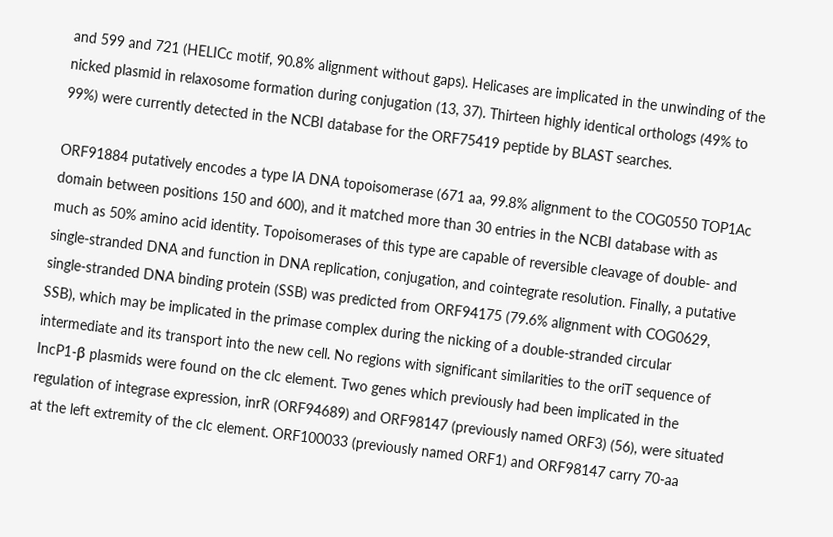and 599 and 721 (HELICc motif, 90.8% alignment without gaps). Helicases are implicated in the unwinding of the nicked plasmid in relaxosome formation during conjugation (13, 37). Thirteen highly identical orthologs (49% to 99%) were currently detected in the NCBI database for the ORF75419 peptide by BLAST searches.

ORF91884 putatively encodes a type IA DNA topoisomerase (671 aa, 99.8% alignment to the COG0550 TOP1Ac domain between positions 150 and 600), and it matched more than 30 entries in the NCBI database with as much as 50% amino acid identity. Topoisomerases of this type are capable of reversible cleavage of double- and single-stranded DNA and function in DNA replication, conjugation, and cointegrate resolution. Finally, a putative single-stranded DNA binding protein (SSB) was predicted from ORF94175 (79.6% alignment with COG0629, SSB), which may be implicated in the primase complex during the nicking of a double-stranded circular intermediate and its transport into the new cell. No regions with significant similarities to the oriT sequence of IncP1-β plasmids were found on the clc element. Two genes which previously had been implicated in the regulation of integrase expression, inrR (ORF94689) and ORF98147 (previously named ORF3) (56), were situated at the left extremity of the clc element. ORF100033 (previously named ORF1) and ORF98147 carry 70-aa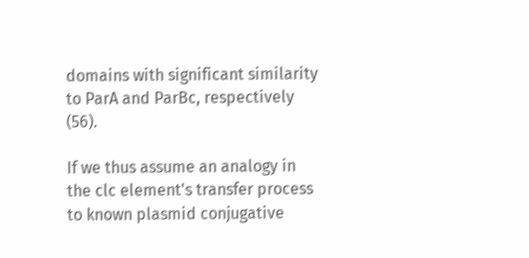domains with significant similarity to ParA and ParBc, respectively (56).

If we thus assume an analogy in the clc element's transfer process to known plasmid conjugative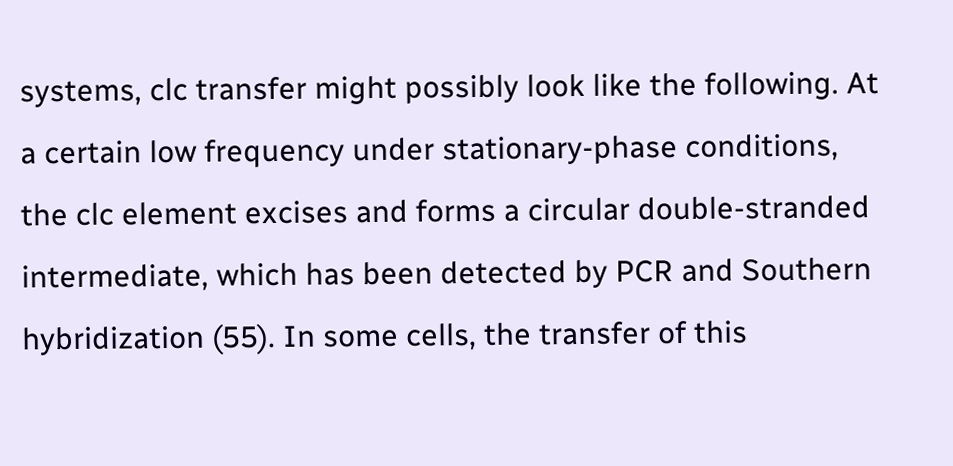systems, clc transfer might possibly look like the following. At a certain low frequency under stationary-phase conditions, the clc element excises and forms a circular double-stranded intermediate, which has been detected by PCR and Southern hybridization (55). In some cells, the transfer of this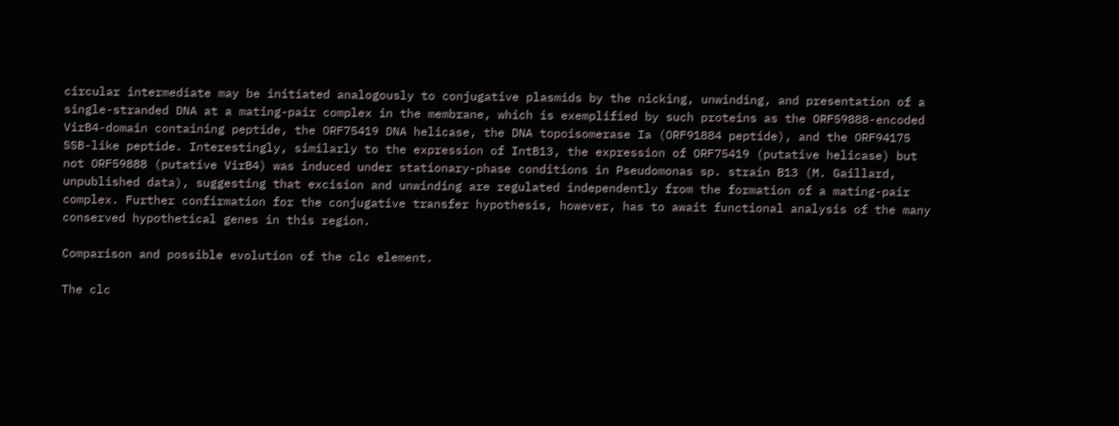circular intermediate may be initiated analogously to conjugative plasmids by the nicking, unwinding, and presentation of a single-stranded DNA at a mating-pair complex in the membrane, which is exemplified by such proteins as the ORF59888-encoded VirB4-domain containing peptide, the ORF75419 DNA helicase, the DNA topoisomerase Ia (ORF91884 peptide), and the ORF94175 SSB-like peptide. Interestingly, similarly to the expression of IntB13, the expression of ORF75419 (putative helicase) but not ORF59888 (putative VirB4) was induced under stationary-phase conditions in Pseudomonas sp. strain B13 (M. Gaillard, unpublished data), suggesting that excision and unwinding are regulated independently from the formation of a mating-pair complex. Further confirmation for the conjugative transfer hypothesis, however, has to await functional analysis of the many conserved hypothetical genes in this region.

Comparison and possible evolution of the clc element.

The clc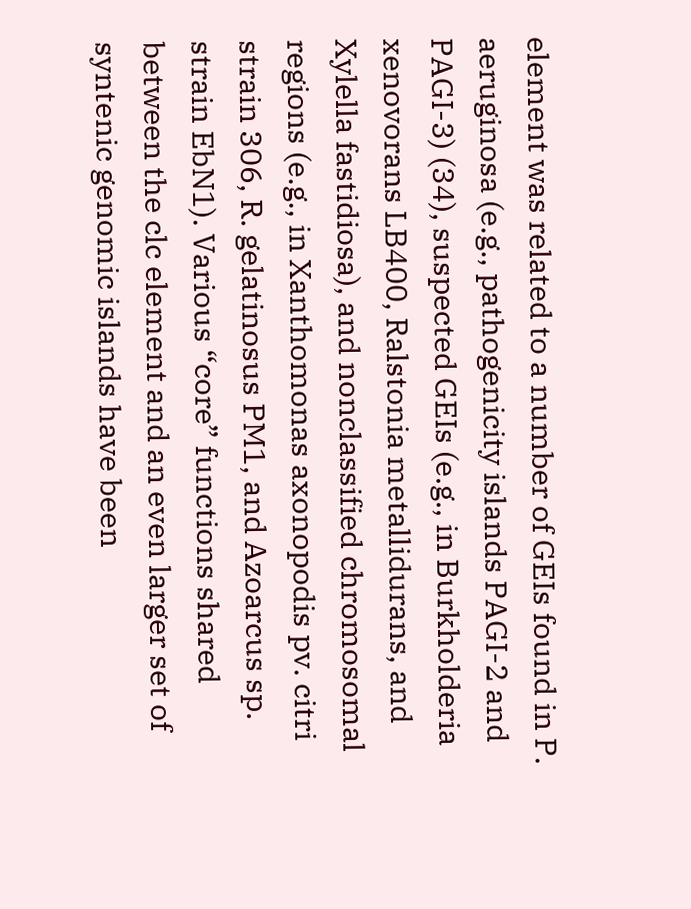element was related to a number of GEIs found in P. aeruginosa (e.g., pathogenicity islands PAGI-2 and PAGI-3) (34), suspected GEIs (e.g., in Burkholderia xenovorans LB400, Ralstonia metallidurans, and Xylella fastidiosa), and nonclassified chromosomal regions (e.g., in Xanthomonas axonopodis pv. citri strain 306, R. gelatinosus PM1, and Azoarcus sp. strain EbN1). Various “core” functions shared between the clc element and an even larger set of syntenic genomic islands have been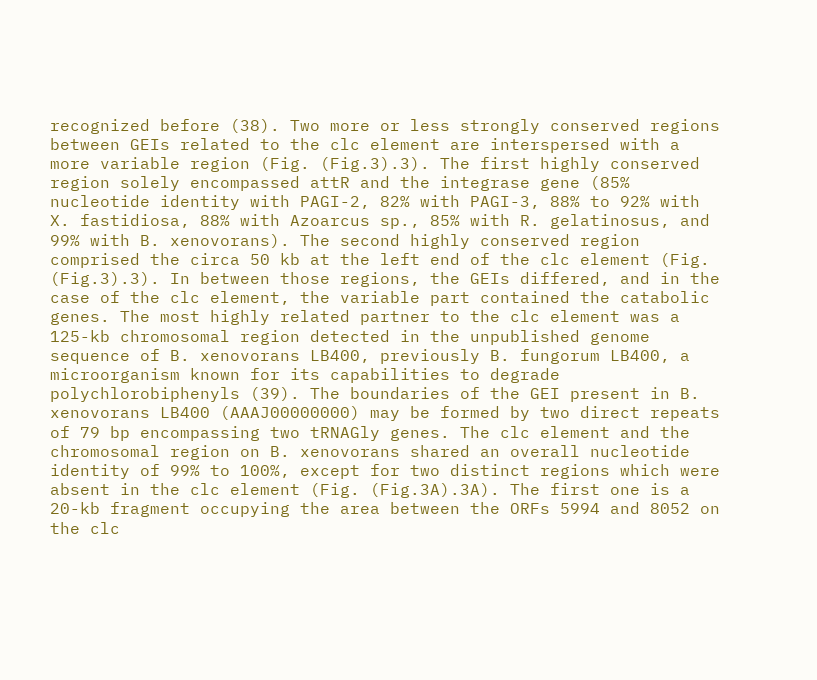recognized before (38). Two more or less strongly conserved regions between GEIs related to the clc element are interspersed with a more variable region (Fig. (Fig.3).3). The first highly conserved region solely encompassed attR and the integrase gene (85% nucleotide identity with PAGI-2, 82% with PAGI-3, 88% to 92% with X. fastidiosa, 88% with Azoarcus sp., 85% with R. gelatinosus, and 99% with B. xenovorans). The second highly conserved region comprised the circa 50 kb at the left end of the clc element (Fig. (Fig.3).3). In between those regions, the GEIs differed, and in the case of the clc element, the variable part contained the catabolic genes. The most highly related partner to the clc element was a 125-kb chromosomal region detected in the unpublished genome sequence of B. xenovorans LB400, previously B. fungorum LB400, a microorganism known for its capabilities to degrade polychlorobiphenyls (39). The boundaries of the GEI present in B. xenovorans LB400 (AAAJ00000000) may be formed by two direct repeats of 79 bp encompassing two tRNAGly genes. The clc element and the chromosomal region on B. xenovorans shared an overall nucleotide identity of 99% to 100%, except for two distinct regions which were absent in the clc element (Fig. (Fig.3A).3A). The first one is a 20-kb fragment occupying the area between the ORFs 5994 and 8052 on the clc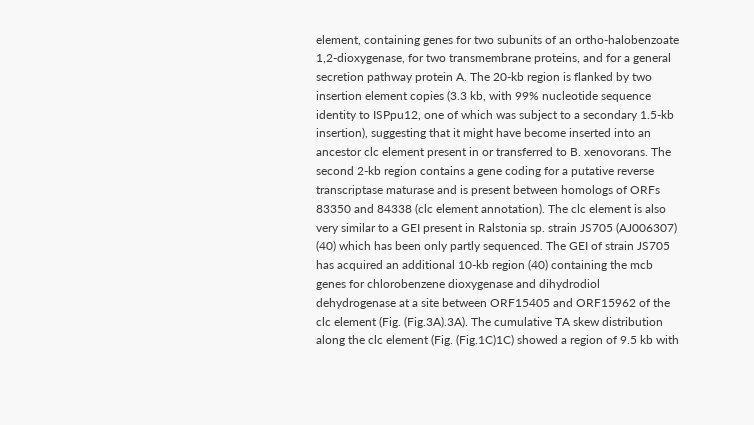element, containing genes for two subunits of an ortho-halobenzoate 1,2-dioxygenase, for two transmembrane proteins, and for a general secretion pathway protein A. The 20-kb region is flanked by two insertion element copies (3.3 kb, with 99% nucleotide sequence identity to ISPpu12, one of which was subject to a secondary 1.5-kb insertion), suggesting that it might have become inserted into an ancestor clc element present in or transferred to B. xenovorans. The second 2-kb region contains a gene coding for a putative reverse transcriptase maturase and is present between homologs of ORFs 83350 and 84338 (clc element annotation). The clc element is also very similar to a GEI present in Ralstonia sp. strain JS705 (AJ006307) (40) which has been only partly sequenced. The GEI of strain JS705 has acquired an additional 10-kb region (40) containing the mcb genes for chlorobenzene dioxygenase and dihydrodiol dehydrogenase at a site between ORF15405 and ORF15962 of the clc element (Fig. (Fig.3A).3A). The cumulative TA skew distribution along the clc element (Fig. (Fig.1C)1C) showed a region of 9.5 kb with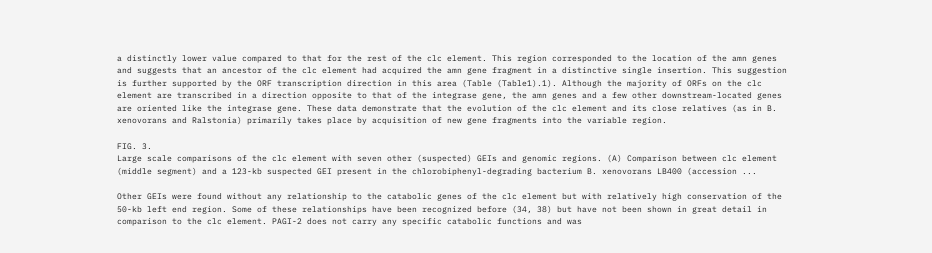a distinctly lower value compared to that for the rest of the clc element. This region corresponded to the location of the amn genes and suggests that an ancestor of the clc element had acquired the amn gene fragment in a distinctive single insertion. This suggestion is further supported by the ORF transcription direction in this area (Table (Table1).1). Although the majority of ORFs on the clc element are transcribed in a direction opposite to that of the integrase gene, the amn genes and a few other downstream-located genes are oriented like the integrase gene. These data demonstrate that the evolution of the clc element and its close relatives (as in B. xenovorans and Ralstonia) primarily takes place by acquisition of new gene fragments into the variable region.

FIG. 3.
Large scale comparisons of the clc element with seven other (suspected) GEIs and genomic regions. (A) Comparison between clc element (middle segment) and a 123-kb suspected GEI present in the chlorobiphenyl-degrading bacterium B. xenovorans LB400 (accession ...

Other GEIs were found without any relationship to the catabolic genes of the clc element but with relatively high conservation of the 50-kb left end region. Some of these relationships have been recognized before (34, 38) but have not been shown in great detail in comparison to the clc element. PAGI-2 does not carry any specific catabolic functions and was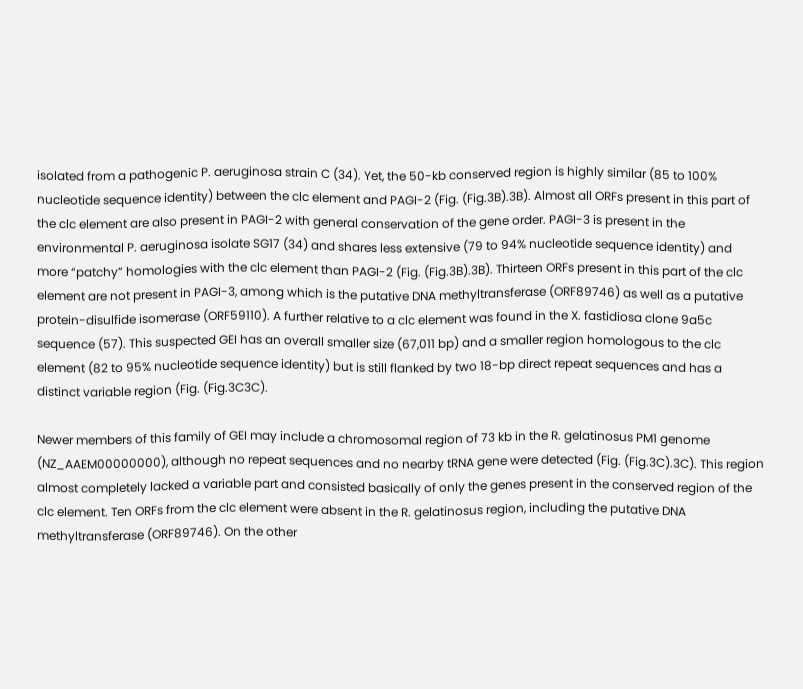isolated from a pathogenic P. aeruginosa strain C (34). Yet, the 50-kb conserved region is highly similar (85 to 100% nucleotide sequence identity) between the clc element and PAGI-2 (Fig. (Fig.3B).3B). Almost all ORFs present in this part of the clc element are also present in PAGI-2 with general conservation of the gene order. PAGI-3 is present in the environmental P. aeruginosa isolate SG17 (34) and shares less extensive (79 to 94% nucleotide sequence identity) and more “patchy” homologies with the clc element than PAGI-2 (Fig. (Fig.3B).3B). Thirteen ORFs present in this part of the clc element are not present in PAGI-3, among which is the putative DNA methyltransferase (ORF89746) as well as a putative protein-disulfide isomerase (ORF59110). A further relative to a clc element was found in the X. fastidiosa clone 9a5c sequence (57). This suspected GEI has an overall smaller size (67,011 bp) and a smaller region homologous to the clc element (82 to 95% nucleotide sequence identity) but is still flanked by two 18-bp direct repeat sequences and has a distinct variable region (Fig. (Fig.3C3C).

Newer members of this family of GEI may include a chromosomal region of 73 kb in the R. gelatinosus PM1 genome (NZ_AAEM00000000), although no repeat sequences and no nearby tRNA gene were detected (Fig. (Fig.3C).3C). This region almost completely lacked a variable part and consisted basically of only the genes present in the conserved region of the clc element. Ten ORFs from the clc element were absent in the R. gelatinosus region, including the putative DNA methyltransferase (ORF89746). On the other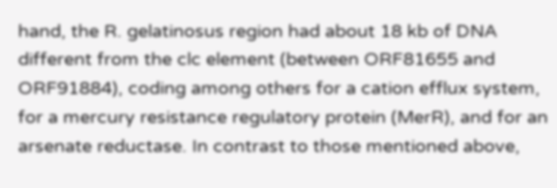hand, the R. gelatinosus region had about 18 kb of DNA different from the clc element (between ORF81655 and ORF91884), coding among others for a cation efflux system, for a mercury resistance regulatory protein (MerR), and for an arsenate reductase. In contrast to those mentioned above,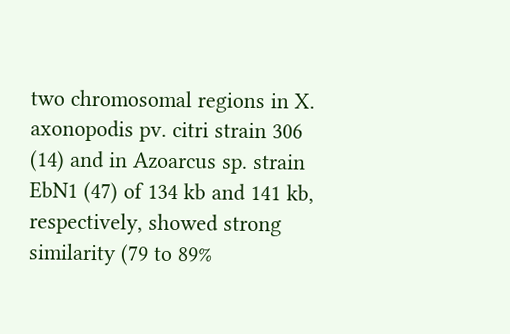two chromosomal regions in X. axonopodis pv. citri strain 306 (14) and in Azoarcus sp. strain EbN1 (47) of 134 kb and 141 kb, respectively, showed strong similarity (79 to 89%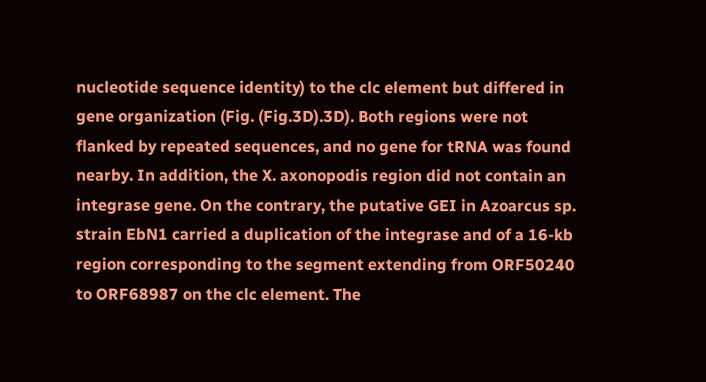nucleotide sequence identity) to the clc element but differed in gene organization (Fig. (Fig.3D).3D). Both regions were not flanked by repeated sequences, and no gene for tRNA was found nearby. In addition, the X. axonopodis region did not contain an integrase gene. On the contrary, the putative GEI in Azoarcus sp. strain EbN1 carried a duplication of the integrase and of a 16-kb region corresponding to the segment extending from ORF50240 to ORF68987 on the clc element. The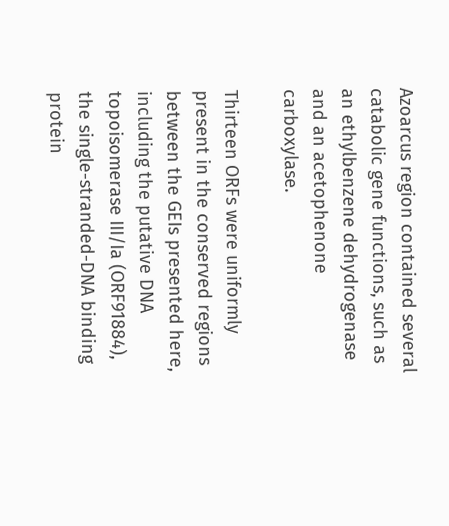Azoarcus region contained several catabolic gene functions, such as an ethylbenzene dehydrogenase and an acetophenone carboxylase.

Thirteen ORFs were uniformly present in the conserved regions between the GEIs presented here, including the putative DNA topoisomerase III/Ia (ORF91884), the single-stranded-DNA binding protein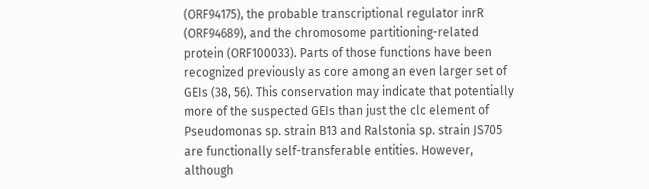(ORF94175), the probable transcriptional regulator inrR (ORF94689), and the chromosome partitioning-related protein (ORF100033). Parts of those functions have been recognized previously as core among an even larger set of GEIs (38, 56). This conservation may indicate that potentially more of the suspected GEIs than just the clc element of Pseudomonas sp. strain B13 and Ralstonia sp. strain JS705 are functionally self-transferable entities. However, although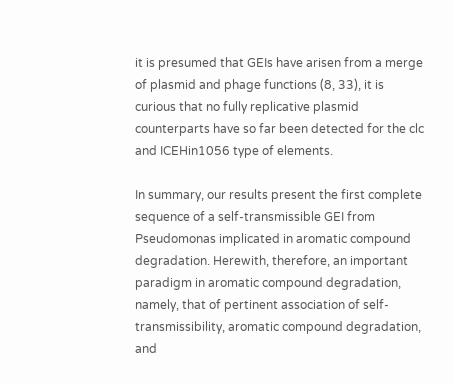it is presumed that GEIs have arisen from a merge of plasmid and phage functions (8, 33), it is curious that no fully replicative plasmid counterparts have so far been detected for the clc and ICEHin1056 type of elements.

In summary, our results present the first complete sequence of a self-transmissible GEI from Pseudomonas implicated in aromatic compound degradation. Herewith, therefore, an important paradigm in aromatic compound degradation, namely, that of pertinent association of self-transmissibility, aromatic compound degradation, and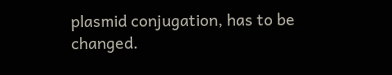plasmid conjugation, has to be changed.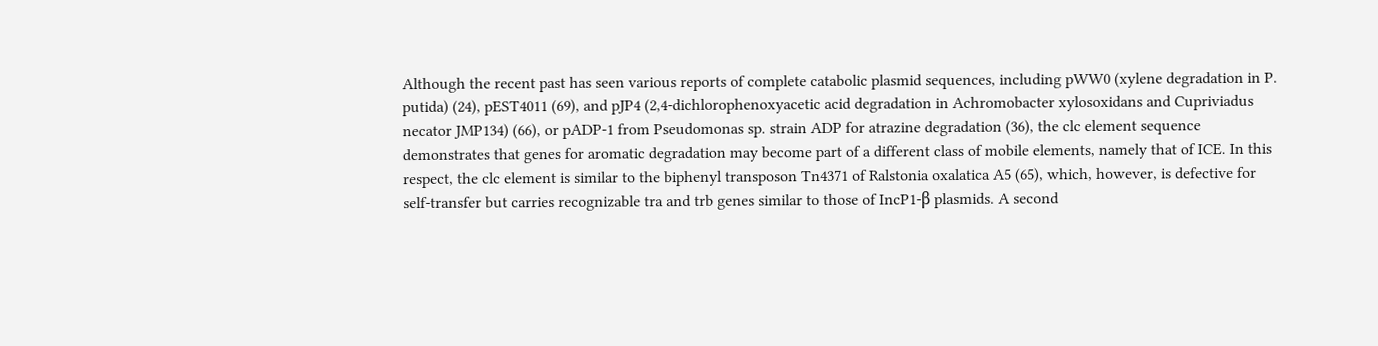Although the recent past has seen various reports of complete catabolic plasmid sequences, including pWW0 (xylene degradation in P. putida) (24), pEST4011 (69), and pJP4 (2,4-dichlorophenoxyacetic acid degradation in Achromobacter xylosoxidans and Cupriviadus necator JMP134) (66), or pADP-1 from Pseudomonas sp. strain ADP for atrazine degradation (36), the clc element sequence demonstrates that genes for aromatic degradation may become part of a different class of mobile elements, namely that of ICE. In this respect, the clc element is similar to the biphenyl transposon Tn4371 of Ralstonia oxalatica A5 (65), which, however, is defective for self-transfer but carries recognizable tra and trb genes similar to those of IncP1-β plasmids. A second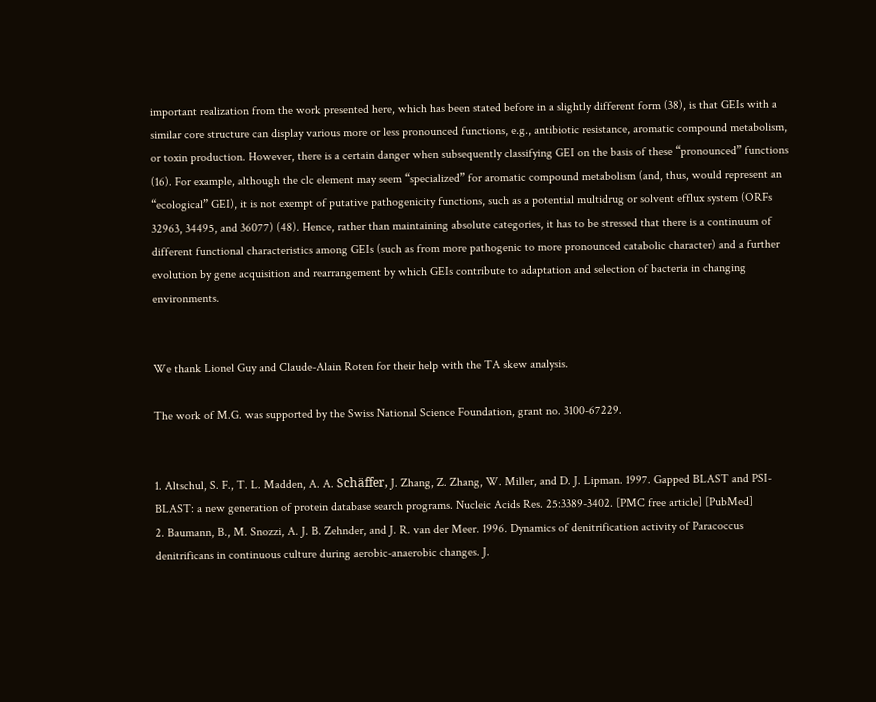important realization from the work presented here, which has been stated before in a slightly different form (38), is that GEIs with a similar core structure can display various more or less pronounced functions, e.g., antibiotic resistance, aromatic compound metabolism, or toxin production. However, there is a certain danger when subsequently classifying GEI on the basis of these “pronounced” functions (16). For example, although the clc element may seem “specialized” for aromatic compound metabolism (and, thus, would represent an “ecological” GEI), it is not exempt of putative pathogenicity functions, such as a potential multidrug or solvent efflux system (ORFs 32963, 34495, and 36077) (48). Hence, rather than maintaining absolute categories, it has to be stressed that there is a continuum of different functional characteristics among GEIs (such as from more pathogenic to more pronounced catabolic character) and a further evolution by gene acquisition and rearrangement by which GEIs contribute to adaptation and selection of bacteria in changing environments.


We thank Lionel Guy and Claude-Alain Roten for their help with the TA skew analysis.

The work of M.G. was supported by the Swiss National Science Foundation, grant no. 3100-67229.


1. Altschul, S. F., T. L. Madden, A. A. Schäffer, J. Zhang, Z. Zhang, W. Miller, and D. J. Lipman. 1997. Gapped BLAST and PSI-BLAST: a new generation of protein database search programs. Nucleic Acids Res. 25:3389-3402. [PMC free article] [PubMed]
2. Baumann, B., M. Snozzi, A. J. B. Zehnder, and J. R. van der Meer. 1996. Dynamics of denitrification activity of Paracoccus denitrificans in continuous culture during aerobic-anaerobic changes. J.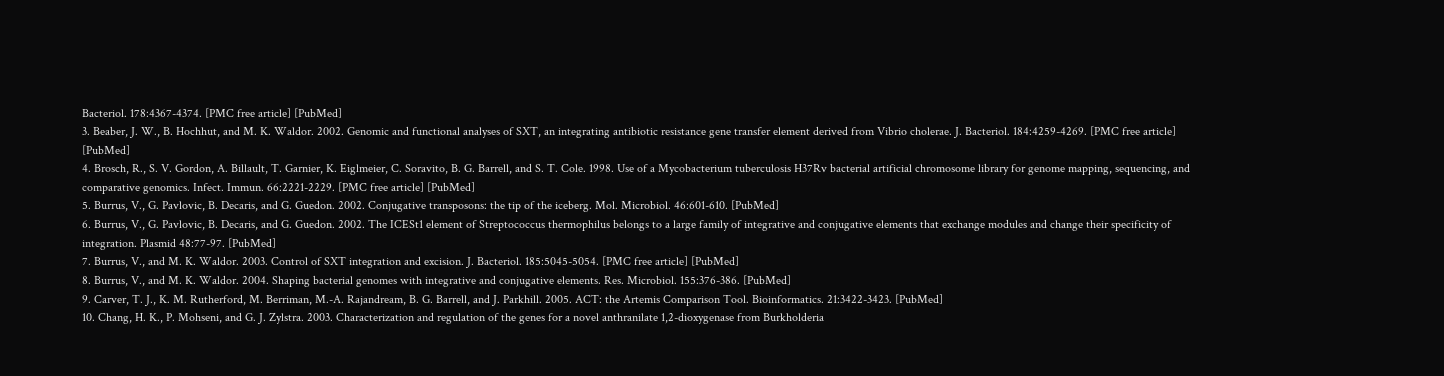Bacteriol. 178:4367-4374. [PMC free article] [PubMed]
3. Beaber, J. W., B. Hochhut, and M. K. Waldor. 2002. Genomic and functional analyses of SXT, an integrating antibiotic resistance gene transfer element derived from Vibrio cholerae. J. Bacteriol. 184:4259-4269. [PMC free article] [PubMed]
4. Brosch, R., S. V. Gordon, A. Billault, T. Garnier, K. Eiglmeier, C. Soravito, B. G. Barrell, and S. T. Cole. 1998. Use of a Mycobacterium tuberculosis H37Rv bacterial artificial chromosome library for genome mapping, sequencing, and comparative genomics. Infect. Immun. 66:2221-2229. [PMC free article] [PubMed]
5. Burrus, V., G. Pavlovic, B. Decaris, and G. Guedon. 2002. Conjugative transposons: the tip of the iceberg. Mol. Microbiol. 46:601-610. [PubMed]
6. Burrus, V., G. Pavlovic, B. Decaris, and G. Guedon. 2002. The ICESt1 element of Streptococcus thermophilus belongs to a large family of integrative and conjugative elements that exchange modules and change their specificity of integration. Plasmid 48:77-97. [PubMed]
7. Burrus, V., and M. K. Waldor. 2003. Control of SXT integration and excision. J. Bacteriol. 185:5045-5054. [PMC free article] [PubMed]
8. Burrus, V., and M. K. Waldor. 2004. Shaping bacterial genomes with integrative and conjugative elements. Res. Microbiol. 155:376-386. [PubMed]
9. Carver, T. J., K. M. Rutherford, M. Berriman, M.-A. Rajandream, B. G. Barrell, and J. Parkhill. 2005. ACT: the Artemis Comparison Tool. Bioinformatics. 21:3422-3423. [PubMed]
10. Chang, H. K., P. Mohseni, and G. J. Zylstra. 2003. Characterization and regulation of the genes for a novel anthranilate 1,2-dioxygenase from Burkholderia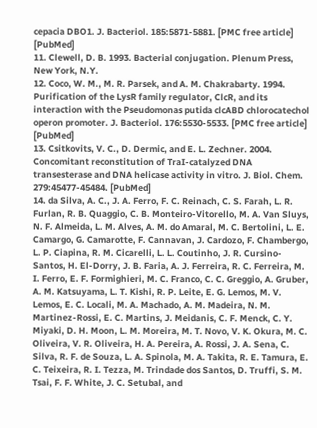cepacia DBO1. J. Bacteriol. 185:5871-5881. [PMC free article] [PubMed]
11. Clewell, D. B. 1993. Bacterial conjugation. Plenum Press, New York, N.Y.
12. Coco, W. M., M. R. Parsek, and A. M. Chakrabarty. 1994. Purification of the LysR family regulator, ClcR, and its interaction with the Pseudomonas putida clcABD chlorocatechol operon promoter. J. Bacteriol. 176:5530-5533. [PMC free article] [PubMed]
13. Csitkovits, V. C., D. Dermic, and E. L. Zechner. 2004. Concomitant reconstitution of TraI-catalyzed DNA transesterase and DNA helicase activity in vitro. J. Biol. Chem. 279:45477-45484. [PubMed]
14. da Silva, A. C., J. A. Ferro, F. C. Reinach, C. S. Farah, L. R. Furlan, R. B. Quaggio, C. B. Monteiro-Vitorello, M. A. Van Sluys, N. F. Almeida, L. M. Alves, A. M. do Amaral, M. C. Bertolini, L. E. Camargo, G. Camarotte, F. Cannavan, J. Cardozo, F. Chambergo, L. P. Ciapina, R. M. Cicarelli, L. L. Coutinho, J. R. Cursino-Santos, H. El-Dorry, J. B. Faria, A. J. Ferreira, R. C. Ferreira, M. I. Ferro, E. F. Formighieri, M. C. Franco, C. C. Greggio, A. Gruber, A. M. Katsuyama, L. T. Kishi, R. P. Leite, E. G. Lemos, M. V. Lemos, E. C. Locali, M. A. Machado, A. M. Madeira, N. M. Martinez-Rossi, E. C. Martins, J. Meidanis, C. F. Menck, C. Y. Miyaki, D. H. Moon, L. M. Moreira, M. T. Novo, V. K. Okura, M. C. Oliveira, V. R. Oliveira, H. A. Pereira, A. Rossi, J. A. Sena, C. Silva, R. F. de Souza, L. A. Spinola, M. A. Takita, R. E. Tamura, E. C. Teixeira, R. I. Tezza, M. Trindade dos Santos, D. Truffi, S. M. Tsai, F. F. White, J. C. Setubal, and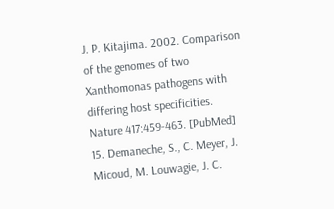J. P. Kitajima. 2002. Comparison of the genomes of two Xanthomonas pathogens with differing host specificities. Nature 417:459-463. [PubMed]
15. Demaneche, S., C. Meyer, J. Micoud, M. Louwagie, J. C.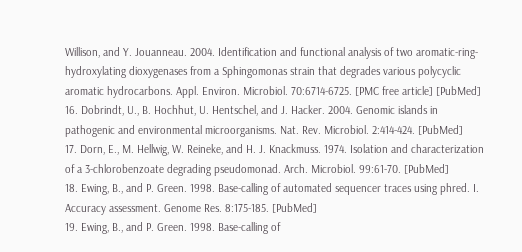Willison, and Y. Jouanneau. 2004. Identification and functional analysis of two aromatic-ring-hydroxylating dioxygenases from a Sphingomonas strain that degrades various polycyclic aromatic hydrocarbons. Appl. Environ. Microbiol. 70:6714-6725. [PMC free article] [PubMed]
16. Dobrindt, U., B. Hochhut, U. Hentschel, and J. Hacker. 2004. Genomic islands in pathogenic and environmental microorganisms. Nat. Rev. Microbiol. 2:414-424. [PubMed]
17. Dorn, E., M. Hellwig, W. Reineke, and H. J. Knackmuss. 1974. Isolation and characterization of a 3-chlorobenzoate degrading pseudomonad. Arch. Microbiol. 99:61-70. [PubMed]
18. Ewing, B., and P. Green. 1998. Base-calling of automated sequencer traces using phred. I. Accuracy assessment. Genome Res. 8:175-185. [PubMed]
19. Ewing, B., and P. Green. 1998. Base-calling of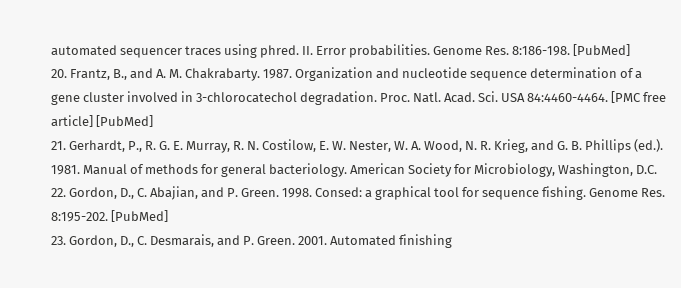automated sequencer traces using phred. II. Error probabilities. Genome Res. 8:186-198. [PubMed]
20. Frantz, B., and A. M. Chakrabarty. 1987. Organization and nucleotide sequence determination of a gene cluster involved in 3-chlorocatechol degradation. Proc. Natl. Acad. Sci. USA 84:4460-4464. [PMC free article] [PubMed]
21. Gerhardt, P., R. G. E. Murray, R. N. Costilow, E. W. Nester, W. A. Wood, N. R. Krieg, and G. B. Phillips (ed.). 1981. Manual of methods for general bacteriology. American Society for Microbiology, Washington, D.C.
22. Gordon, D., C. Abajian, and P. Green. 1998. Consed: a graphical tool for sequence fishing. Genome Res. 8:195-202. [PubMed]
23. Gordon, D., C. Desmarais, and P. Green. 2001. Automated finishing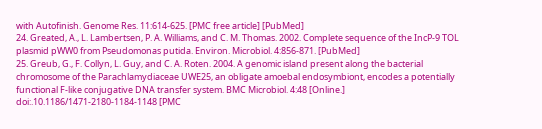with Autofinish. Genome Res. 11:614-625. [PMC free article] [PubMed]
24. Greated, A., L. Lambertsen, P. A. Williams, and C. M. Thomas. 2002. Complete sequence of the IncP-9 TOL plasmid pWW0 from Pseudomonas putida. Environ. Microbiol. 4:856-871. [PubMed]
25. Greub, G., F. Collyn, L. Guy, and C. A. Roten. 2004. A genomic island present along the bacterial chromosome of the Parachlamydiaceae UWE25, an obligate amoebal endosymbiont, encodes a potentially functional F-like conjugative DNA transfer system. BMC Microbiol. 4:48 [Online.] doi:.10.1186/1471-2180-1184-1148 [PMC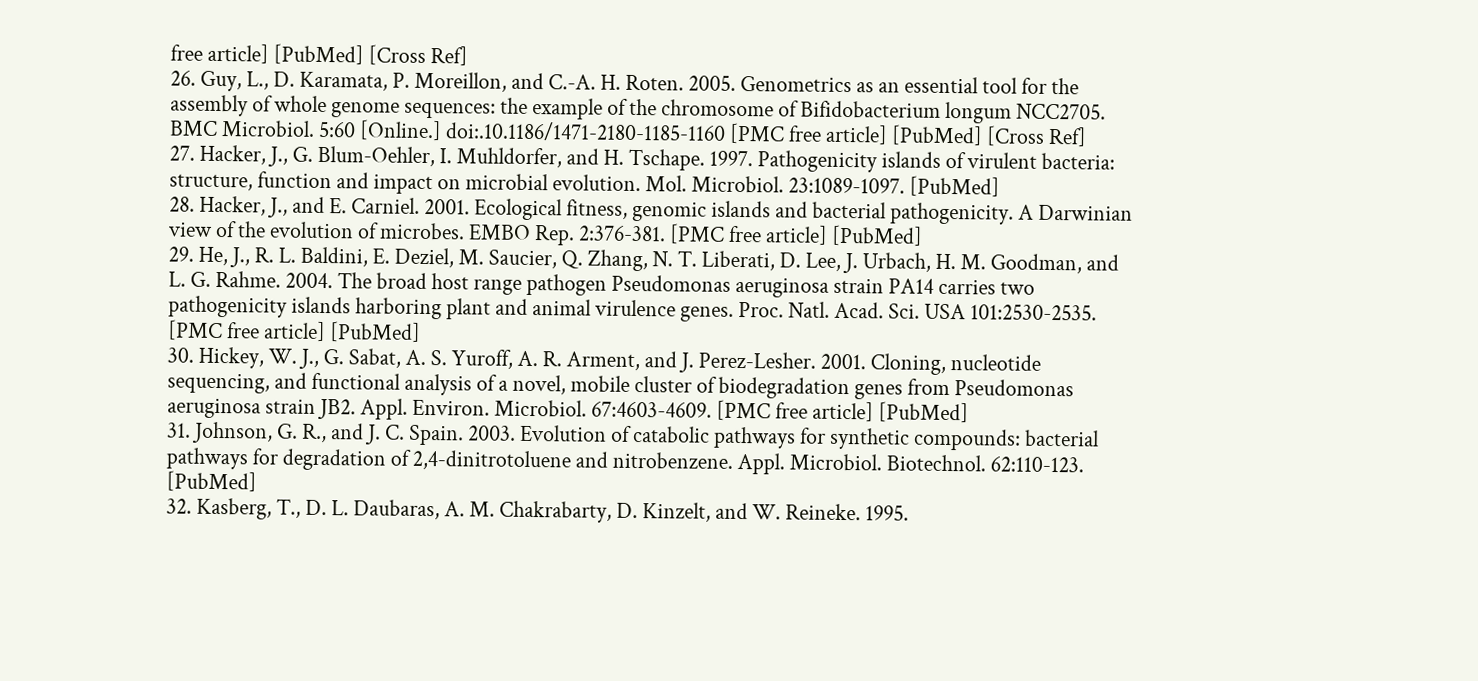free article] [PubMed] [Cross Ref]
26. Guy, L., D. Karamata, P. Moreillon, and C.-A. H. Roten. 2005. Genometrics as an essential tool for the assembly of whole genome sequences: the example of the chromosome of Bifidobacterium longum NCC2705. BMC Microbiol. 5:60 [Online.] doi:.10.1186/1471-2180-1185-1160 [PMC free article] [PubMed] [Cross Ref]
27. Hacker, J., G. Blum-Oehler, I. Muhldorfer, and H. Tschape. 1997. Pathogenicity islands of virulent bacteria: structure, function and impact on microbial evolution. Mol. Microbiol. 23:1089-1097. [PubMed]
28. Hacker, J., and E. Carniel. 2001. Ecological fitness, genomic islands and bacterial pathogenicity. A Darwinian view of the evolution of microbes. EMBO Rep. 2:376-381. [PMC free article] [PubMed]
29. He, J., R. L. Baldini, E. Deziel, M. Saucier, Q. Zhang, N. T. Liberati, D. Lee, J. Urbach, H. M. Goodman, and L. G. Rahme. 2004. The broad host range pathogen Pseudomonas aeruginosa strain PA14 carries two pathogenicity islands harboring plant and animal virulence genes. Proc. Natl. Acad. Sci. USA 101:2530-2535. [PMC free article] [PubMed]
30. Hickey, W. J., G. Sabat, A. S. Yuroff, A. R. Arment, and J. Perez-Lesher. 2001. Cloning, nucleotide sequencing, and functional analysis of a novel, mobile cluster of biodegradation genes from Pseudomonas aeruginosa strain JB2. Appl. Environ. Microbiol. 67:4603-4609. [PMC free article] [PubMed]
31. Johnson, G. R., and J. C. Spain. 2003. Evolution of catabolic pathways for synthetic compounds: bacterial pathways for degradation of 2,4-dinitrotoluene and nitrobenzene. Appl. Microbiol. Biotechnol. 62:110-123. [PubMed]
32. Kasberg, T., D. L. Daubaras, A. M. Chakrabarty, D. Kinzelt, and W. Reineke. 1995.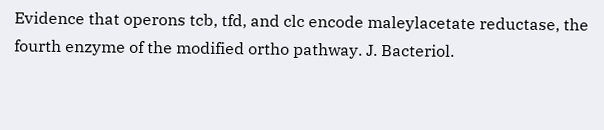Evidence that operons tcb, tfd, and clc encode maleylacetate reductase, the fourth enzyme of the modified ortho pathway. J. Bacteriol.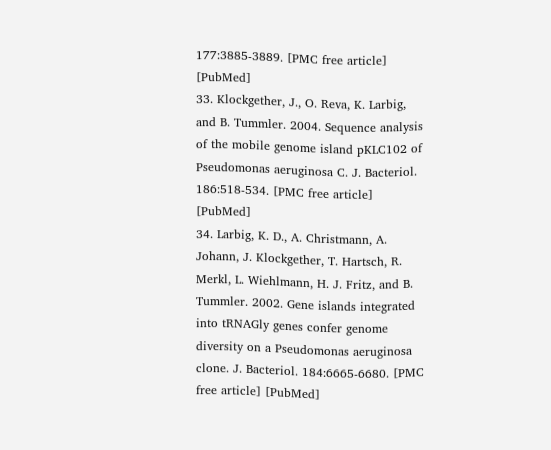177:3885-3889. [PMC free article] [PubMed]
33. Klockgether, J., O. Reva, K. Larbig, and B. Tummler. 2004. Sequence analysis of the mobile genome island pKLC102 of Pseudomonas aeruginosa C. J. Bacteriol. 186:518-534. [PMC free article] [PubMed]
34. Larbig, K. D., A. Christmann, A. Johann, J. Klockgether, T. Hartsch, R. Merkl, L. Wiehlmann, H. J. Fritz, and B. Tummler. 2002. Gene islands integrated into tRNAGly genes confer genome diversity on a Pseudomonas aeruginosa clone. J. Bacteriol. 184:6665-6680. [PMC free article] [PubMed]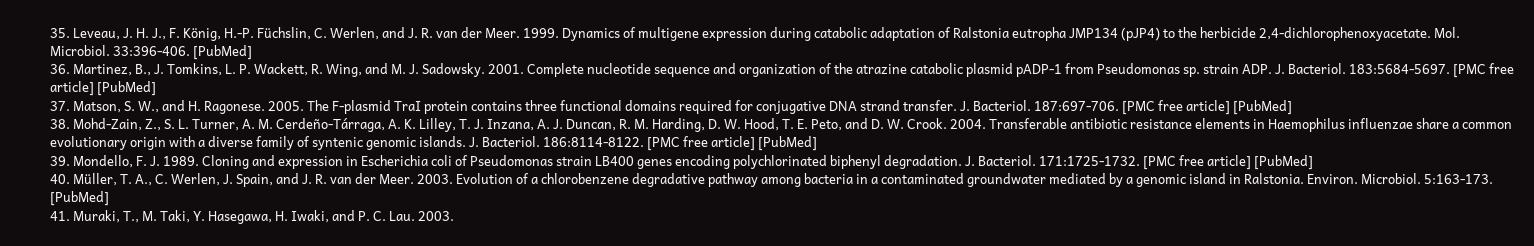35. Leveau, J. H. J., F. König, H.-P. Füchslin, C. Werlen, and J. R. van der Meer. 1999. Dynamics of multigene expression during catabolic adaptation of Ralstonia eutropha JMP134 (pJP4) to the herbicide 2,4-dichlorophenoxyacetate. Mol. Microbiol. 33:396-406. [PubMed]
36. Martinez, B., J. Tomkins, L. P. Wackett, R. Wing, and M. J. Sadowsky. 2001. Complete nucleotide sequence and organization of the atrazine catabolic plasmid pADP-1 from Pseudomonas sp. strain ADP. J. Bacteriol. 183:5684-5697. [PMC free article] [PubMed]
37. Matson, S. W., and H. Ragonese. 2005. The F-plasmid TraI protein contains three functional domains required for conjugative DNA strand transfer. J. Bacteriol. 187:697-706. [PMC free article] [PubMed]
38. Mohd-Zain, Z., S. L. Turner, A. M. Cerdeño-Tárraga, A. K. Lilley, T. J. Inzana, A. J. Duncan, R. M. Harding, D. W. Hood, T. E. Peto, and D. W. Crook. 2004. Transferable antibiotic resistance elements in Haemophilus influenzae share a common evolutionary origin with a diverse family of syntenic genomic islands. J. Bacteriol. 186:8114-8122. [PMC free article] [PubMed]
39. Mondello, F. J. 1989. Cloning and expression in Escherichia coli of Pseudomonas strain LB400 genes encoding polychlorinated biphenyl degradation. J. Bacteriol. 171:1725-1732. [PMC free article] [PubMed]
40. Müller, T. A., C. Werlen, J. Spain, and J. R. van der Meer. 2003. Evolution of a chlorobenzene degradative pathway among bacteria in a contaminated groundwater mediated by a genomic island in Ralstonia. Environ. Microbiol. 5:163-173. [PubMed]
41. Muraki, T., M. Taki, Y. Hasegawa, H. Iwaki, and P. C. Lau. 2003.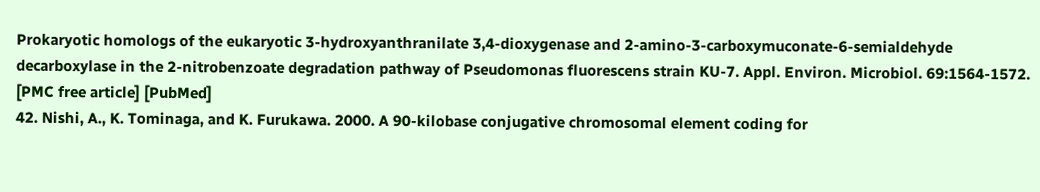Prokaryotic homologs of the eukaryotic 3-hydroxyanthranilate 3,4-dioxygenase and 2-amino-3-carboxymuconate-6-semialdehyde decarboxylase in the 2-nitrobenzoate degradation pathway of Pseudomonas fluorescens strain KU-7. Appl. Environ. Microbiol. 69:1564-1572. [PMC free article] [PubMed]
42. Nishi, A., K. Tominaga, and K. Furukawa. 2000. A 90-kilobase conjugative chromosomal element coding for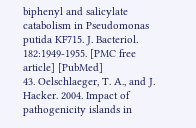biphenyl and salicylate catabolism in Pseudomonas putida KF715. J. Bacteriol. 182:1949-1955. [PMC free article] [PubMed]
43. Oelschlaeger, T. A., and J. Hacker. 2004. Impact of pathogenicity islands in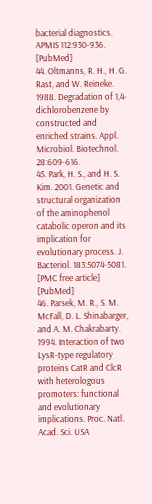bacterial diagnostics. APMIS 112:930-936. [PubMed]
44. Oltmanns, R. H., H. G. Rast, and W. Reineke. 1988. Degradation of 1,4-dichlorobenzene by constructed and enriched strains. Appl. Microbiol. Biotechnol. 28:609-616.
45. Park, H. S., and H. S. Kim. 2001. Genetic and structural organization of the aminophenol catabolic operon and its implication for evolutionary process. J. Bacteriol. 183:5074-5081. [PMC free article] [PubMed]
46. Parsek, M. R., S. M. McFall, D. L. Shinabarger, and A. M. Chakrabarty. 1994. Interaction of two LysR-type regulatory proteins CatR and ClcR with heterologous promoters: functional and evolutionary implications. Proc. Natl. Acad. Sci. USA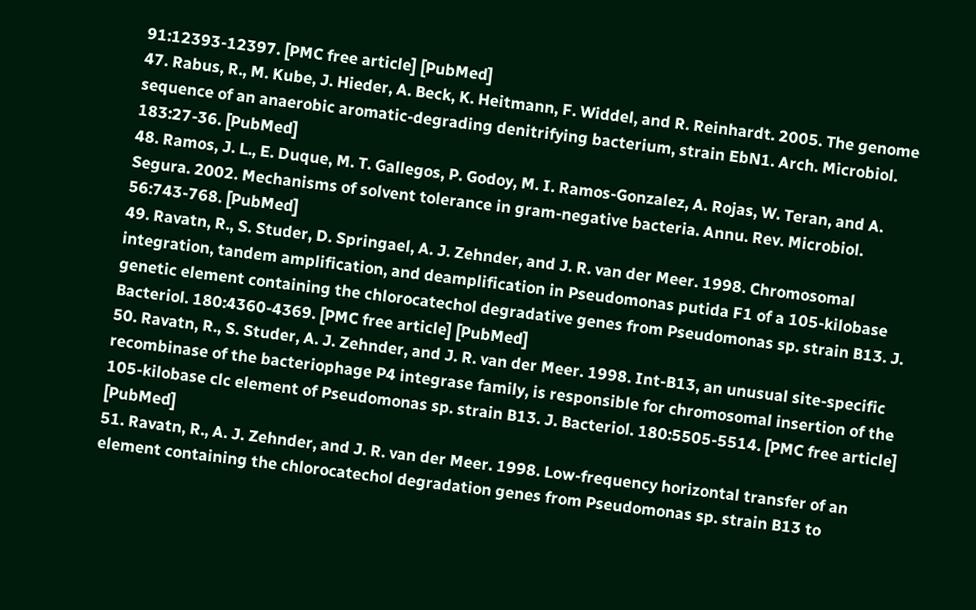91:12393-12397. [PMC free article] [PubMed]
47. Rabus, R., M. Kube, J. Hieder, A. Beck, K. Heitmann, F. Widdel, and R. Reinhardt. 2005. The genome sequence of an anaerobic aromatic-degrading denitrifying bacterium, strain EbN1. Arch. Microbiol. 183:27-36. [PubMed]
48. Ramos, J. L., E. Duque, M. T. Gallegos, P. Godoy, M. I. Ramos-Gonzalez, A. Rojas, W. Teran, and A. Segura. 2002. Mechanisms of solvent tolerance in gram-negative bacteria. Annu. Rev. Microbiol. 56:743-768. [PubMed]
49. Ravatn, R., S. Studer, D. Springael, A. J. Zehnder, and J. R. van der Meer. 1998. Chromosomal integration, tandem amplification, and deamplification in Pseudomonas putida F1 of a 105-kilobase genetic element containing the chlorocatechol degradative genes from Pseudomonas sp. strain B13. J. Bacteriol. 180:4360-4369. [PMC free article] [PubMed]
50. Ravatn, R., S. Studer, A. J. Zehnder, and J. R. van der Meer. 1998. Int-B13, an unusual site-specific recombinase of the bacteriophage P4 integrase family, is responsible for chromosomal insertion of the 105-kilobase clc element of Pseudomonas sp. strain B13. J. Bacteriol. 180:5505-5514. [PMC free article] [PubMed]
51. Ravatn, R., A. J. Zehnder, and J. R. van der Meer. 1998. Low-frequency horizontal transfer of an element containing the chlorocatechol degradation genes from Pseudomonas sp. strain B13 to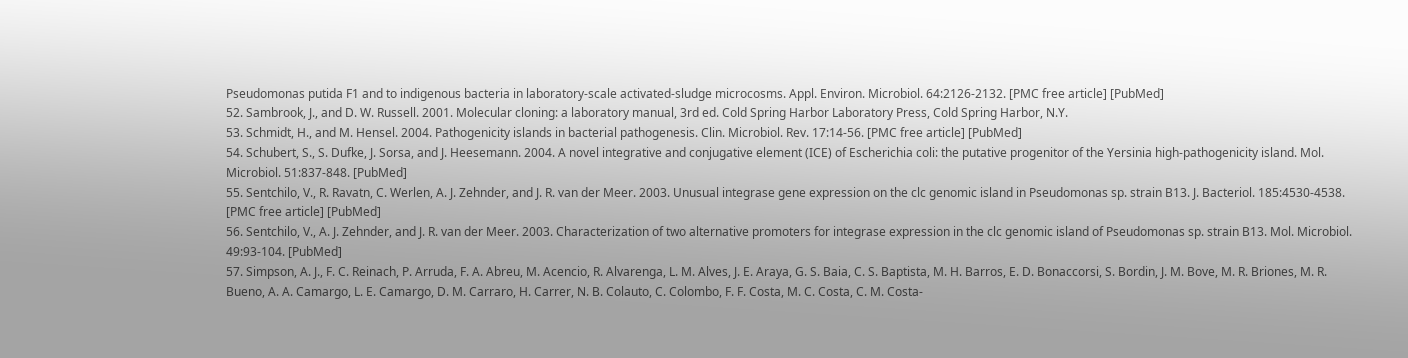Pseudomonas putida F1 and to indigenous bacteria in laboratory-scale activated-sludge microcosms. Appl. Environ. Microbiol. 64:2126-2132. [PMC free article] [PubMed]
52. Sambrook, J., and D. W. Russell. 2001. Molecular cloning: a laboratory manual, 3rd ed. Cold Spring Harbor Laboratory Press, Cold Spring Harbor, N.Y.
53. Schmidt, H., and M. Hensel. 2004. Pathogenicity islands in bacterial pathogenesis. Clin. Microbiol. Rev. 17:14-56. [PMC free article] [PubMed]
54. Schubert, S., S. Dufke, J. Sorsa, and J. Heesemann. 2004. A novel integrative and conjugative element (ICE) of Escherichia coli: the putative progenitor of the Yersinia high-pathogenicity island. Mol. Microbiol. 51:837-848. [PubMed]
55. Sentchilo, V., R. Ravatn, C. Werlen, A. J. Zehnder, and J. R. van der Meer. 2003. Unusual integrase gene expression on the clc genomic island in Pseudomonas sp. strain B13. J. Bacteriol. 185:4530-4538. [PMC free article] [PubMed]
56. Sentchilo, V., A. J. Zehnder, and J. R. van der Meer. 2003. Characterization of two alternative promoters for integrase expression in the clc genomic island of Pseudomonas sp. strain B13. Mol. Microbiol. 49:93-104. [PubMed]
57. Simpson, A. J., F. C. Reinach, P. Arruda, F. A. Abreu, M. Acencio, R. Alvarenga, L. M. Alves, J. E. Araya, G. S. Baia, C. S. Baptista, M. H. Barros, E. D. Bonaccorsi, S. Bordin, J. M. Bove, M. R. Briones, M. R. Bueno, A. A. Camargo, L. E. Camargo, D. M. Carraro, H. Carrer, N. B. Colauto, C. Colombo, F. F. Costa, M. C. Costa, C. M. Costa-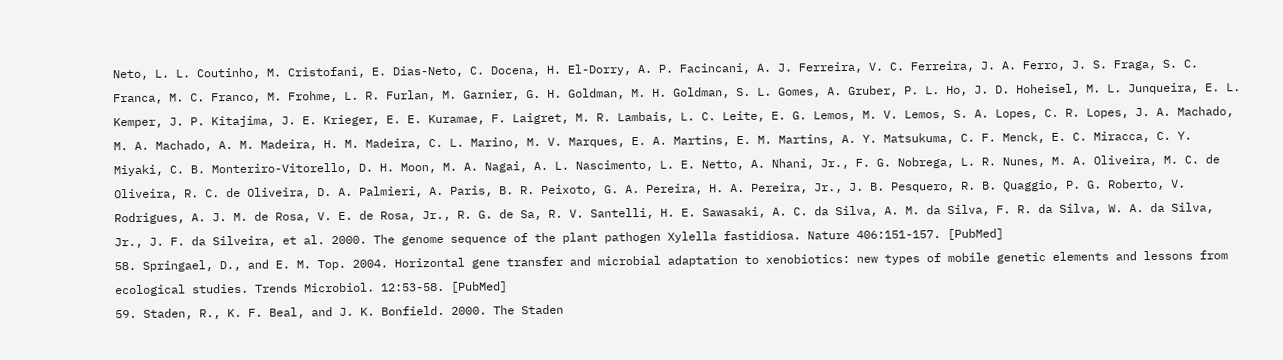Neto, L. L. Coutinho, M. Cristofani, E. Dias-Neto, C. Docena, H. El-Dorry, A. P. Facincani, A. J. Ferreira, V. C. Ferreira, J. A. Ferro, J. S. Fraga, S. C. Franca, M. C. Franco, M. Frohme, L. R. Furlan, M. Garnier, G. H. Goldman, M. H. Goldman, S. L. Gomes, A. Gruber, P. L. Ho, J. D. Hoheisel, M. L. Junqueira, E. L. Kemper, J. P. Kitajima, J. E. Krieger, E. E. Kuramae, F. Laigret, M. R. Lambais, L. C. Leite, E. G. Lemos, M. V. Lemos, S. A. Lopes, C. R. Lopes, J. A. Machado, M. A. Machado, A. M. Madeira, H. M. Madeira, C. L. Marino, M. V. Marques, E. A. Martins, E. M. Martins, A. Y. Matsukuma, C. F. Menck, E. C. Miracca, C. Y. Miyaki, C. B. Monteriro-Vitorello, D. H. Moon, M. A. Nagai, A. L. Nascimento, L. E. Netto, A. Nhani, Jr., F. G. Nobrega, L. R. Nunes, M. A. Oliveira, M. C. de Oliveira, R. C. de Oliveira, D. A. Palmieri, A. Paris, B. R. Peixoto, G. A. Pereira, H. A. Pereira, Jr., J. B. Pesquero, R. B. Quaggio, P. G. Roberto, V. Rodrigues, A. J. M. de Rosa, V. E. de Rosa, Jr., R. G. de Sa, R. V. Santelli, H. E. Sawasaki, A. C. da Silva, A. M. da Silva, F. R. da Silva, W. A. da Silva, Jr., J. F. da Silveira, et al. 2000. The genome sequence of the plant pathogen Xylella fastidiosa. Nature 406:151-157. [PubMed]
58. Springael, D., and E. M. Top. 2004. Horizontal gene transfer and microbial adaptation to xenobiotics: new types of mobile genetic elements and lessons from ecological studies. Trends Microbiol. 12:53-58. [PubMed]
59. Staden, R., K. F. Beal, and J. K. Bonfield. 2000. The Staden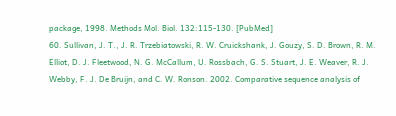package, 1998. Methods Mol. Biol. 132:115-130. [PubMed]
60. Sullivan, J. T., J. R. Trzebiatowski, R. W. Cruickshank, J. Gouzy, S. D. Brown, R. M. Elliot, D. J. Fleetwood, N. G. McCallum, U. Rossbach, G. S. Stuart, J. E. Weaver, R. J. Webby, F. J. De Bruijn, and C. W. Ronson. 2002. Comparative sequence analysis of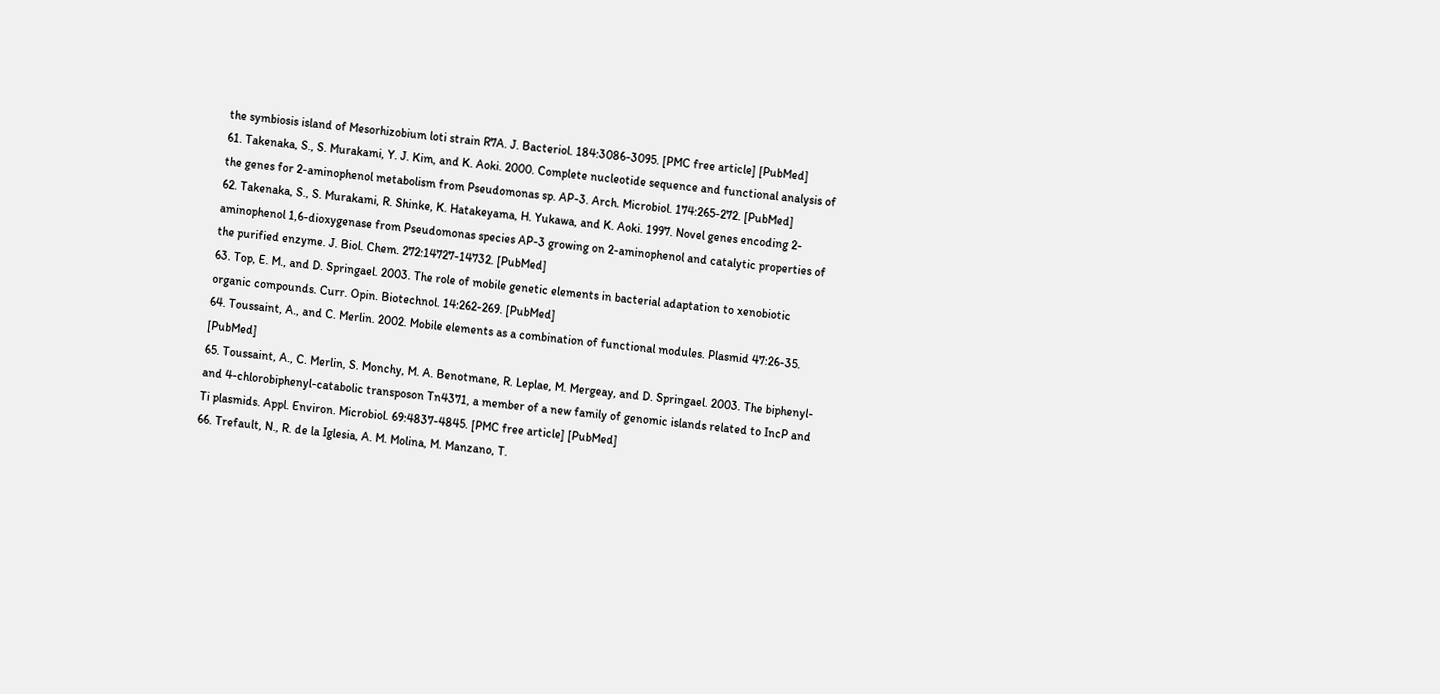the symbiosis island of Mesorhizobium loti strain R7A. J. Bacteriol. 184:3086-3095. [PMC free article] [PubMed]
61. Takenaka, S., S. Murakami, Y. J. Kim, and K. Aoki. 2000. Complete nucleotide sequence and functional analysis of the genes for 2-aminophenol metabolism from Pseudomonas sp. AP-3. Arch. Microbiol. 174:265-272. [PubMed]
62. Takenaka, S., S. Murakami, R. Shinke, K. Hatakeyama, H. Yukawa, and K. Aoki. 1997. Novel genes encoding 2-aminophenol 1,6-dioxygenase from Pseudomonas species AP-3 growing on 2-aminophenol and catalytic properties of the purified enzyme. J. Biol. Chem. 272:14727-14732. [PubMed]
63. Top, E. M., and D. Springael. 2003. The role of mobile genetic elements in bacterial adaptation to xenobiotic organic compounds. Curr. Opin. Biotechnol. 14:262-269. [PubMed]
64. Toussaint, A., and C. Merlin. 2002. Mobile elements as a combination of functional modules. Plasmid 47:26-35. [PubMed]
65. Toussaint, A., C. Merlin, S. Monchy, M. A. Benotmane, R. Leplae, M. Mergeay, and D. Springael. 2003. The biphenyl- and 4-chlorobiphenyl-catabolic transposon Tn4371, a member of a new family of genomic islands related to IncP and Ti plasmids. Appl. Environ. Microbiol. 69:4837-4845. [PMC free article] [PubMed]
66. Trefault, N., R. de la Iglesia, A. M. Molina, M. Manzano, T.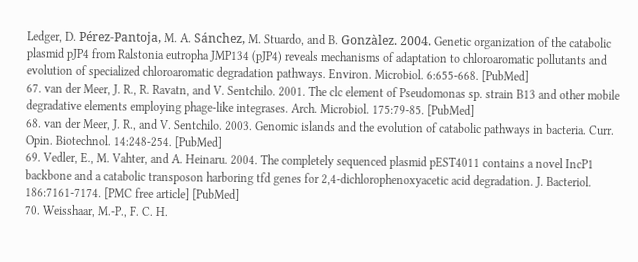Ledger, D. Pérez-Pantoja, M. A. Sánchez, M. Stuardo, and B. Gonzàlez. 2004. Genetic organization of the catabolic plasmid pJP4 from Ralstonia eutropha JMP134 (pJP4) reveals mechanisms of adaptation to chloroaromatic pollutants and evolution of specialized chloroaromatic degradation pathways. Environ. Microbiol. 6:655-668. [PubMed]
67. van der Meer, J. R., R. Ravatn, and V. Sentchilo. 2001. The clc element of Pseudomonas sp. strain B13 and other mobile degradative elements employing phage-like integrases. Arch. Microbiol. 175:79-85. [PubMed]
68. van der Meer, J. R., and V. Sentchilo. 2003. Genomic islands and the evolution of catabolic pathways in bacteria. Curr. Opin. Biotechnol. 14:248-254. [PubMed]
69. Vedler, E., M. Vahter, and A. Heinaru. 2004. The completely sequenced plasmid pEST4011 contains a novel IncP1 backbone and a catabolic transposon harboring tfd genes for 2,4-dichlorophenoxyacetic acid degradation. J. Bacteriol. 186:7161-7174. [PMC free article] [PubMed]
70. Weisshaar, M.-P., F. C. H.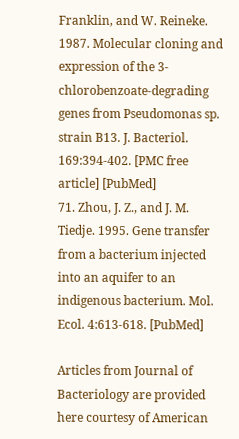Franklin, and W. Reineke. 1987. Molecular cloning and expression of the 3-chlorobenzoate-degrading genes from Pseudomonas sp. strain B13. J. Bacteriol. 169:394-402. [PMC free article] [PubMed]
71. Zhou, J. Z., and J. M. Tiedje. 1995. Gene transfer from a bacterium injected into an aquifer to an indigenous bacterium. Mol. Ecol. 4:613-618. [PubMed]

Articles from Journal of Bacteriology are provided here courtesy of American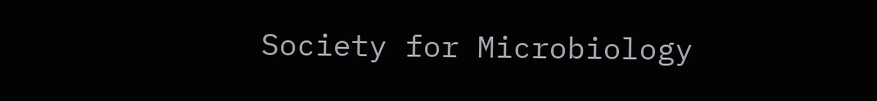Society for Microbiology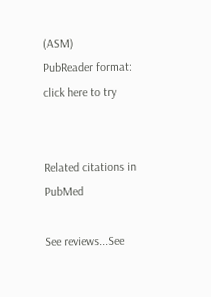(ASM)
PubReader format: click here to try


Related citations in PubMed

See reviews...See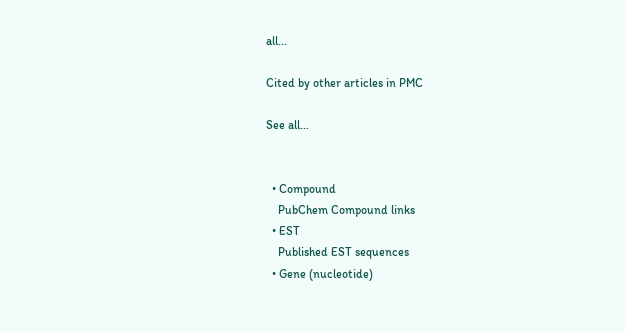all...

Cited by other articles in PMC

See all...


  • Compound
    PubChem Compound links
  • EST
    Published EST sequences
  • Gene (nucleotide)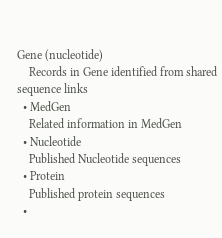Gene (nucleotide)
    Records in Gene identified from shared sequence links
  • MedGen
    Related information in MedGen
  • Nucleotide
    Published Nucleotide sequences
  • Protein
    Published protein sequences
  •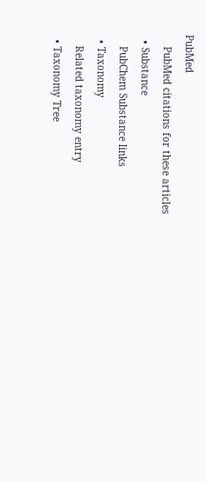PubMed
    PubMed citations for these articles
  • Substance
    PubChem Substance links
  • Taxonomy
    Related taxonomy entry
  • Taxonomy Tree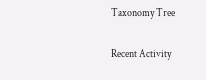Taxonomy Tree

Recent Activity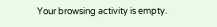Your browsing activity is empty.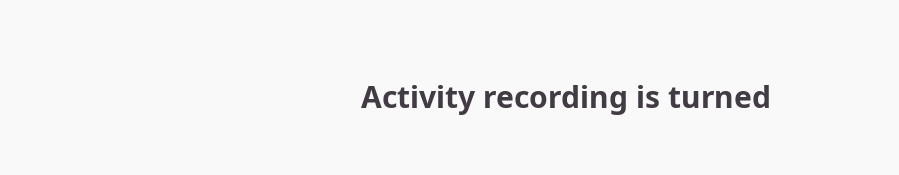Activity recording is turned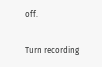off.

Turn recording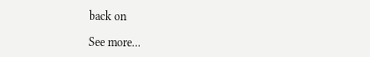back on

See more...